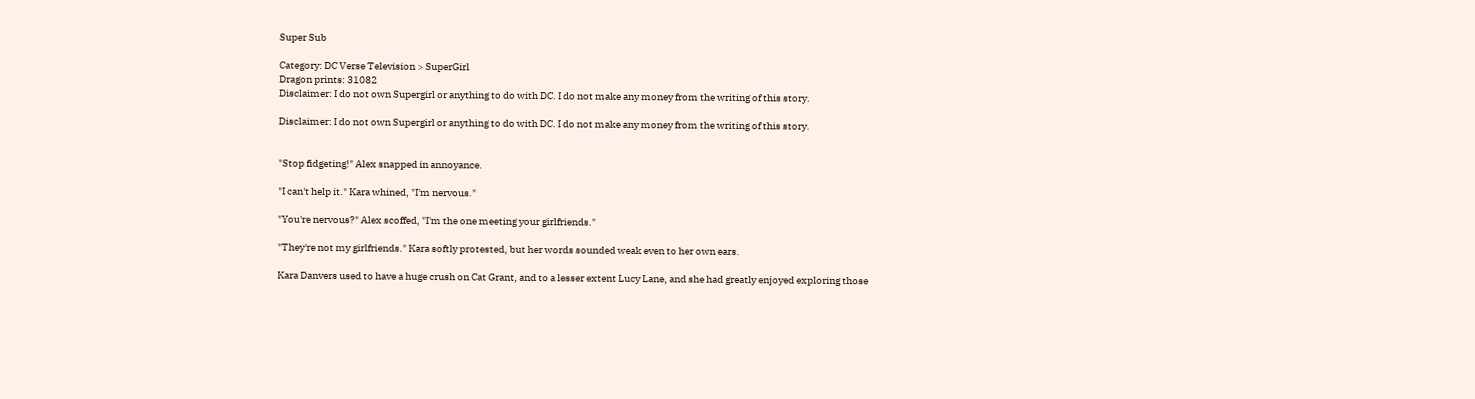Super Sub

Category: DC Verse Television > SuperGirl
Dragon prints: 31082
Disclaimer: I do not own Supergirl or anything to do with DC. I do not make any money from the writing of this story.

Disclaimer: I do not own Supergirl or anything to do with DC. I do not make any money from the writing of this story.


"Stop fidgeting!" Alex snapped in annoyance.

"I can't help it." Kara whined, "I'm nervous."

"You're nervous?" Alex scoffed, "I'm the one meeting your girlfriends."

"They're not my girlfriends." Kara softly protested, but her words sounded weak even to her own ears.

Kara Danvers used to have a huge crush on Cat Grant, and to a lesser extent Lucy Lane, and she had greatly enjoyed exploring those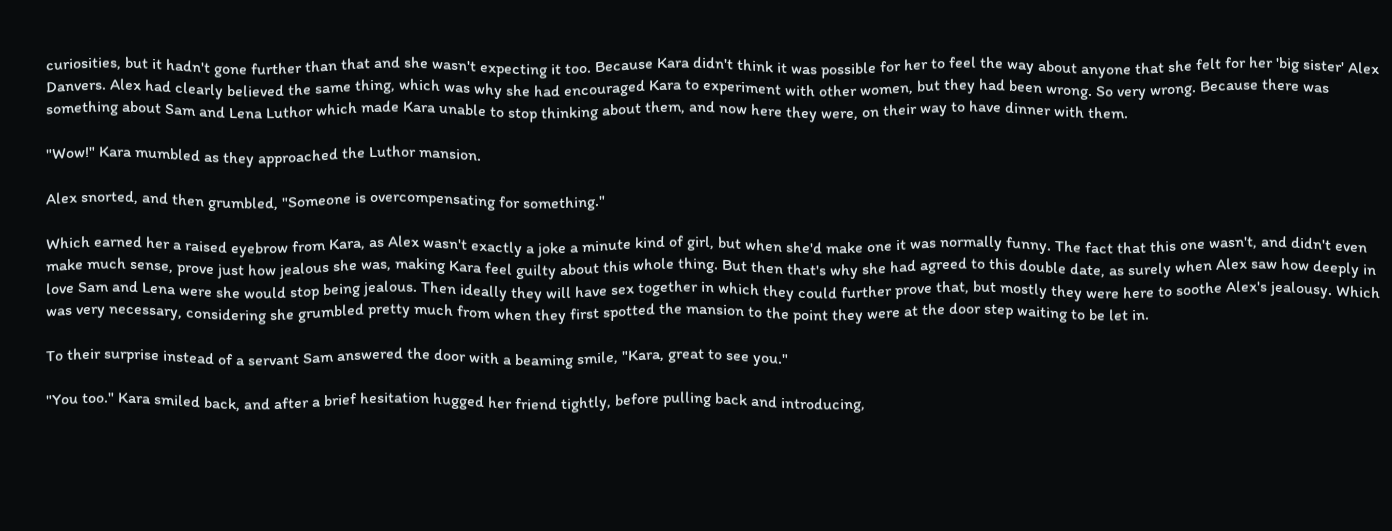curiosities, but it hadn't gone further than that and she wasn't expecting it too. Because Kara didn't think it was possible for her to feel the way about anyone that she felt for her 'big sister' Alex Danvers. Alex had clearly believed the same thing, which was why she had encouraged Kara to experiment with other women, but they had been wrong. So very wrong. Because there was something about Sam and Lena Luthor which made Kara unable to stop thinking about them, and now here they were, on their way to have dinner with them.

"Wow!" Kara mumbled as they approached the Luthor mansion.

Alex snorted, and then grumbled, "Someone is overcompensating for something."

Which earned her a raised eyebrow from Kara, as Alex wasn't exactly a joke a minute kind of girl, but when she'd make one it was normally funny. The fact that this one wasn't, and didn't even make much sense, prove just how jealous she was, making Kara feel guilty about this whole thing. But then that's why she had agreed to this double date, as surely when Alex saw how deeply in love Sam and Lena were she would stop being jealous. Then ideally they will have sex together in which they could further prove that, but mostly they were here to soothe Alex's jealousy. Which was very necessary, considering she grumbled pretty much from when they first spotted the mansion to the point they were at the door step waiting to be let in.

To their surprise instead of a servant Sam answered the door with a beaming smile, "Kara, great to see you."

"You too." Kara smiled back, and after a brief hesitation hugged her friend tightly, before pulling back and introducing,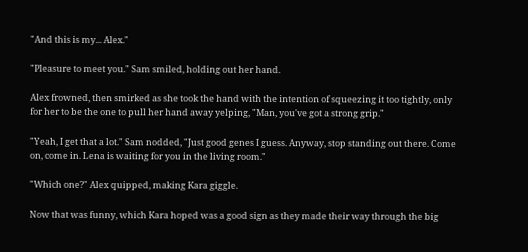"And this is my... Alex."

"Pleasure to meet you." Sam smiled, holding out her hand.

Alex frowned, then smirked as she took the hand with the intention of squeezing it too tightly, only for her to be the one to pull her hand away yelping, "Man, you've got a strong grip."

"Yeah, I get that a lot." Sam nodded, "Just good genes I guess. Anyway, stop standing out there. Come on, come in. Lena is waiting for you in the living room."

"Which one?" Alex quipped, making Kara giggle.

Now that was funny, which Kara hoped was a good sign as they made their way through the big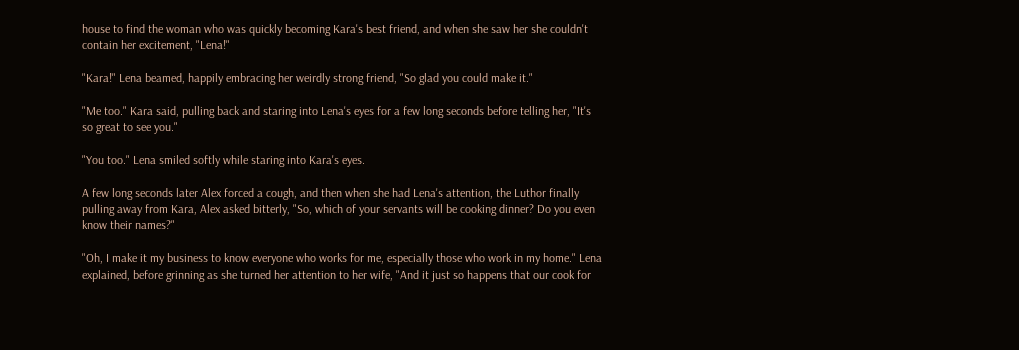house to find the woman who was quickly becoming Kara's best friend, and when she saw her she couldn't contain her excitement, "Lena!"

"Kara!" Lena beamed, happily embracing her weirdly strong friend, "So glad you could make it."

"Me too." Kara said, pulling back and staring into Lena's eyes for a few long seconds before telling her, "It's so great to see you."

"You too." Lena smiled softly while staring into Kara's eyes.

A few long seconds later Alex forced a cough, and then when she had Lena's attention, the Luthor finally pulling away from Kara, Alex asked bitterly, "So, which of your servants will be cooking dinner? Do you even know their names?"

"Oh, I make it my business to know everyone who works for me, especially those who work in my home." Lena explained, before grinning as she turned her attention to her wife, "And it just so happens that our cook for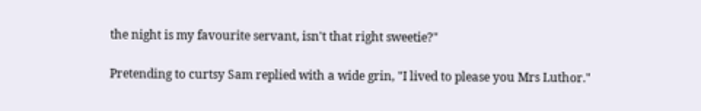the night is my favourite servant, isn't that right sweetie?"

Pretending to curtsy Sam replied with a wide grin, "I lived to please you Mrs Luthor."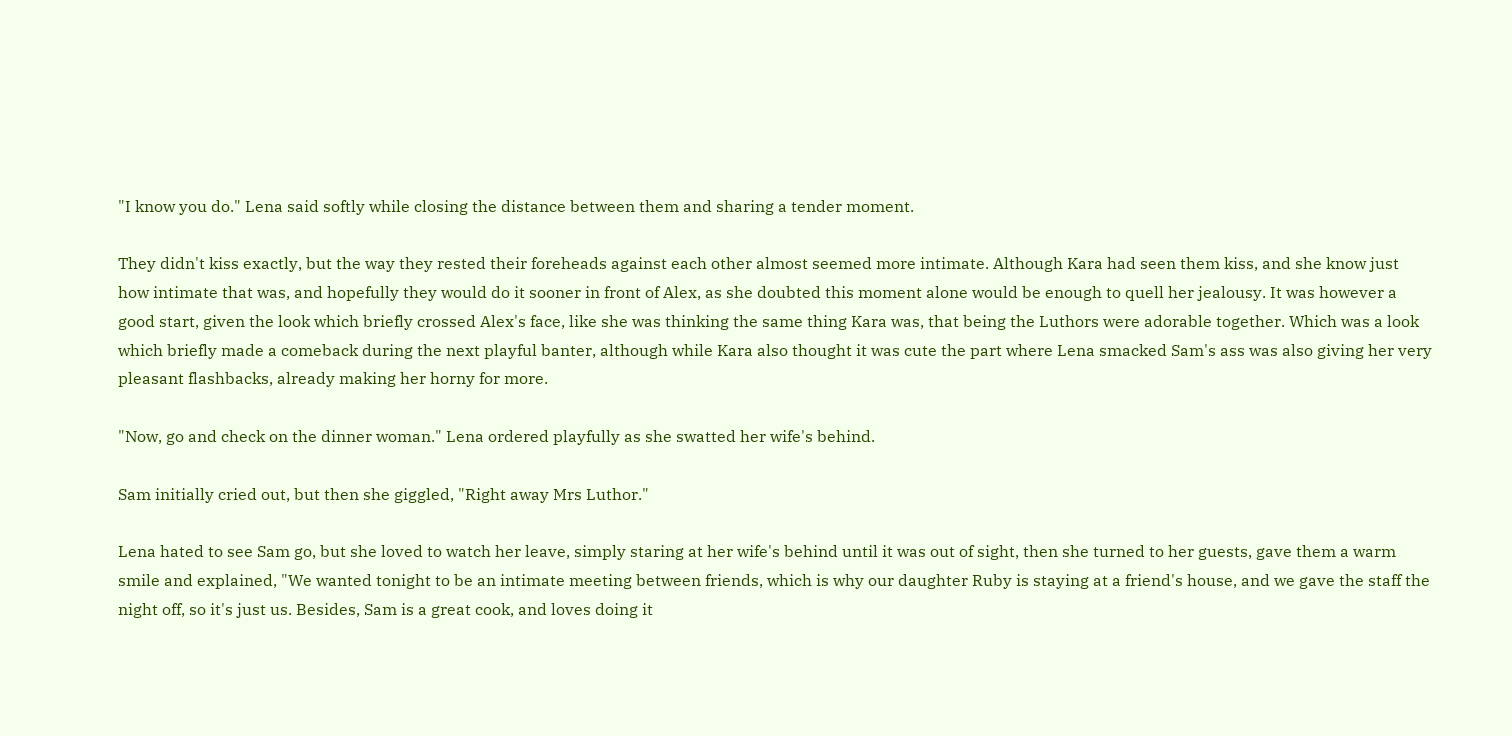"I know you do." Lena said softly while closing the distance between them and sharing a tender moment.

They didn't kiss exactly, but the way they rested their foreheads against each other almost seemed more intimate. Although Kara had seen them kiss, and she know just how intimate that was, and hopefully they would do it sooner in front of Alex, as she doubted this moment alone would be enough to quell her jealousy. It was however a good start, given the look which briefly crossed Alex's face, like she was thinking the same thing Kara was, that being the Luthors were adorable together. Which was a look which briefly made a comeback during the next playful banter, although while Kara also thought it was cute the part where Lena smacked Sam's ass was also giving her very pleasant flashbacks, already making her horny for more.

"Now, go and check on the dinner woman." Lena ordered playfully as she swatted her wife's behind.

Sam initially cried out, but then she giggled, "Right away Mrs Luthor."

Lena hated to see Sam go, but she loved to watch her leave, simply staring at her wife's behind until it was out of sight, then she turned to her guests, gave them a warm smile and explained, "We wanted tonight to be an intimate meeting between friends, which is why our daughter Ruby is staying at a friend's house, and we gave the staff the night off, so it's just us. Besides, Sam is a great cook, and loves doing it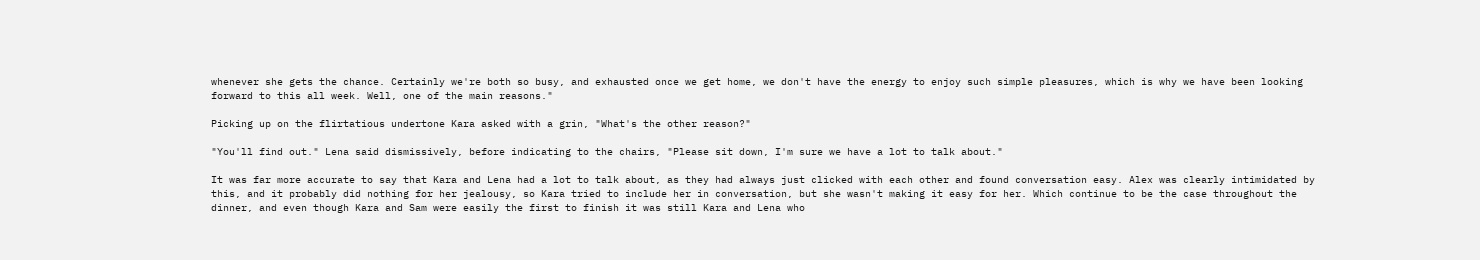whenever she gets the chance. Certainly we're both so busy, and exhausted once we get home, we don't have the energy to enjoy such simple pleasures, which is why we have been looking forward to this all week. Well, one of the main reasons."

Picking up on the flirtatious undertone Kara asked with a grin, "What's the other reason?"

"You'll find out." Lena said dismissively, before indicating to the chairs, "Please sit down, I'm sure we have a lot to talk about."

It was far more accurate to say that Kara and Lena had a lot to talk about, as they had always just clicked with each other and found conversation easy. Alex was clearly intimidated by this, and it probably did nothing for her jealousy, so Kara tried to include her in conversation, but she wasn't making it easy for her. Which continue to be the case throughout the dinner, and even though Kara and Sam were easily the first to finish it was still Kara and Lena who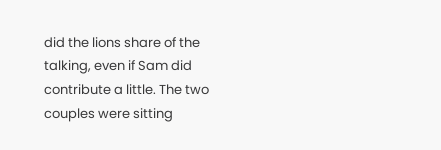did the lions share of the talking, even if Sam did contribute a little. The two couples were sitting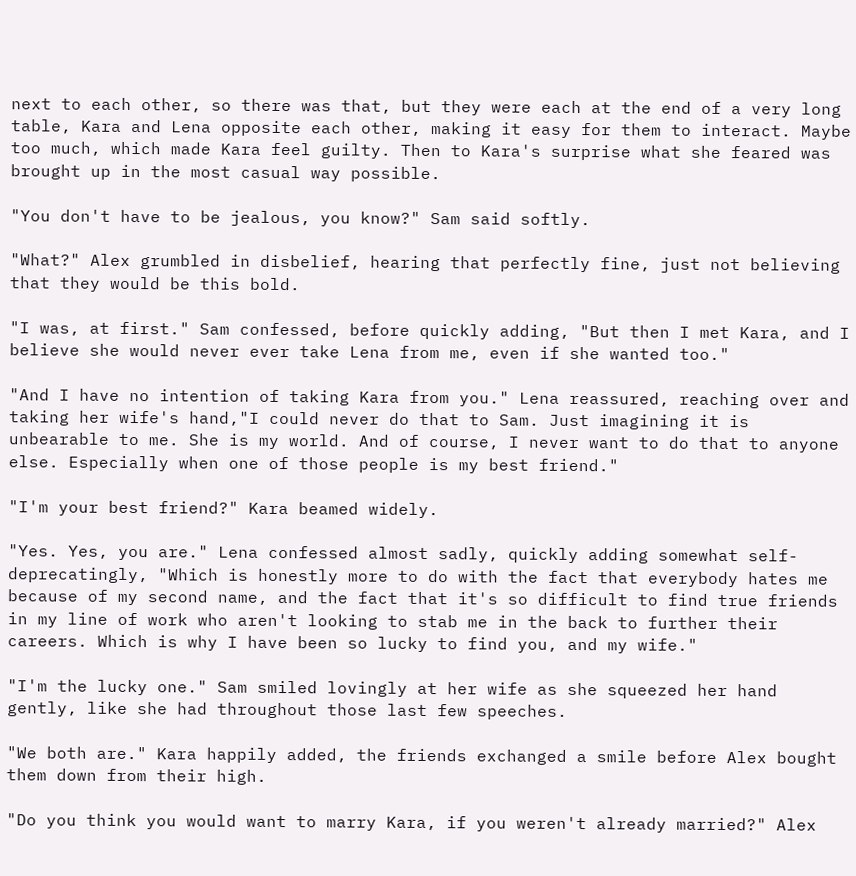next to each other, so there was that, but they were each at the end of a very long table, Kara and Lena opposite each other, making it easy for them to interact. Maybe too much, which made Kara feel guilty. Then to Kara's surprise what she feared was brought up in the most casual way possible.

"You don't have to be jealous, you know?" Sam said softly.

"What?" Alex grumbled in disbelief, hearing that perfectly fine, just not believing that they would be this bold.

"I was, at first." Sam confessed, before quickly adding, "But then I met Kara, and I believe she would never ever take Lena from me, even if she wanted too."

"And I have no intention of taking Kara from you." Lena reassured, reaching over and taking her wife's hand,"I could never do that to Sam. Just imagining it is unbearable to me. She is my world. And of course, I never want to do that to anyone else. Especially when one of those people is my best friend."

"I'm your best friend?" Kara beamed widely.

"Yes. Yes, you are." Lena confessed almost sadly, quickly adding somewhat self-deprecatingly, "Which is honestly more to do with the fact that everybody hates me because of my second name, and the fact that it's so difficult to find true friends in my line of work who aren't looking to stab me in the back to further their careers. Which is why I have been so lucky to find you, and my wife."

"I'm the lucky one." Sam smiled lovingly at her wife as she squeezed her hand gently, like she had throughout those last few speeches.

"We both are." Kara happily added, the friends exchanged a smile before Alex bought them down from their high.

"Do you think you would want to marry Kara, if you weren't already married?" Alex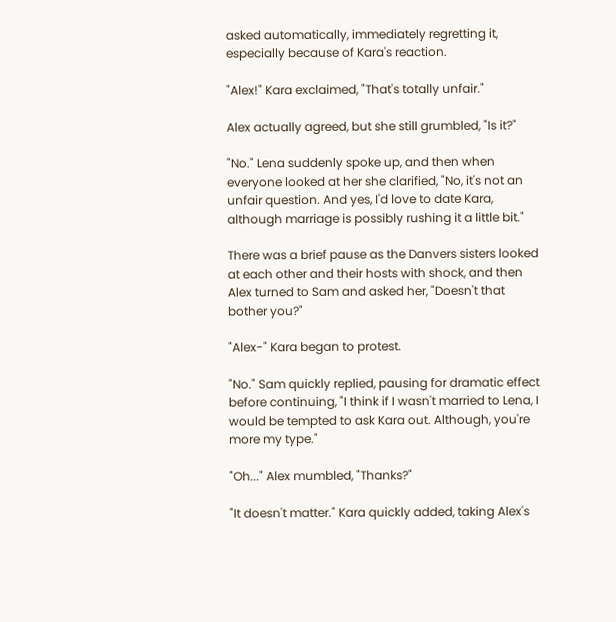asked automatically, immediately regretting it, especially because of Kara's reaction.

"Alex!" Kara exclaimed, "That's totally unfair."

Alex actually agreed, but she still grumbled, "Is it?"

"No." Lena suddenly spoke up, and then when everyone looked at her she clarified, "No, it's not an unfair question. And yes, I'd love to date Kara, although marriage is possibly rushing it a little bit."

There was a brief pause as the Danvers sisters looked at each other and their hosts with shock, and then Alex turned to Sam and asked her, "Doesn't that bother you?"

"Alex-" Kara began to protest.

"No." Sam quickly replied, pausing for dramatic effect before continuing, "I think if I wasn't married to Lena, I would be tempted to ask Kara out. Although, you're more my type."

"Oh..." Alex mumbled, "Thanks?"

"It doesn't matter." Kara quickly added, taking Alex's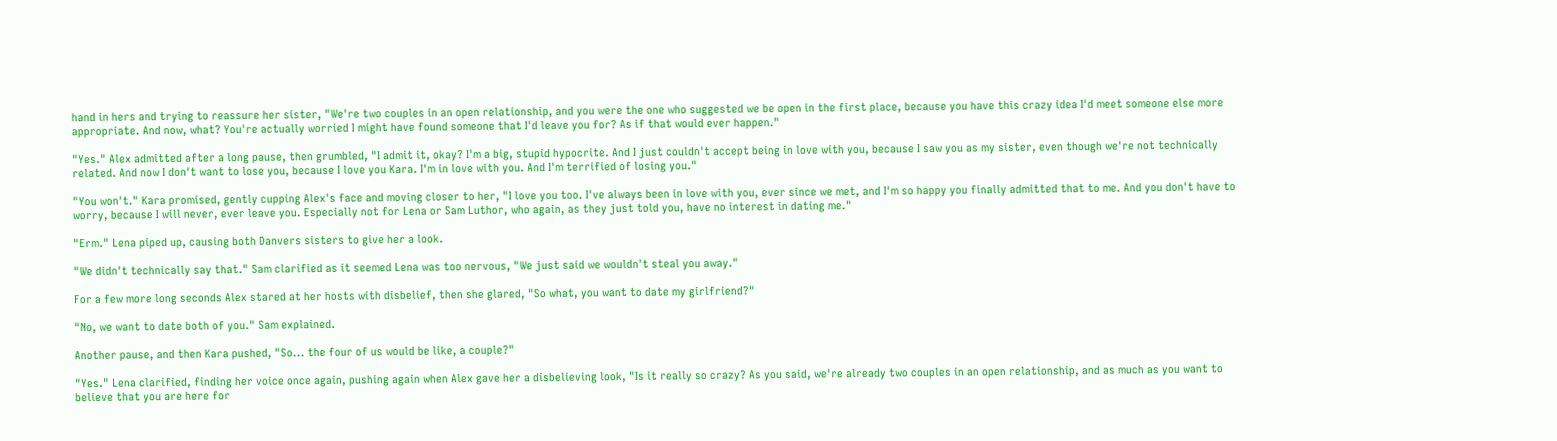hand in hers and trying to reassure her sister, "We're two couples in an open relationship, and you were the one who suggested we be open in the first place, because you have this crazy idea I'd meet someone else more appropriate. And now, what? You're actually worried I might have found someone that I'd leave you for? As if that would ever happen."

"Yes." Alex admitted after a long pause, then grumbled, "I admit it, okay? I'm a big, stupid hypocrite. And I just couldn't accept being in love with you, because I saw you as my sister, even though we're not technically related. And now I don't want to lose you, because I love you Kara. I'm in love with you. And I'm terrified of losing you."

"You won't." Kara promised, gently cupping Alex's face and moving closer to her, "I love you too. I've always been in love with you, ever since we met, and I'm so happy you finally admitted that to me. And you don't have to worry, because I will never, ever leave you. Especially not for Lena or Sam Luthor, who again, as they just told you, have no interest in dating me."

"Erm." Lena piped up, causing both Danvers sisters to give her a look.

"We didn't technically say that." Sam clarified as it seemed Lena was too nervous, "We just said we wouldn't steal you away."

For a few more long seconds Alex stared at her hosts with disbelief, then she glared, "So what, you want to date my girlfriend?"

"No, we want to date both of you." Sam explained.

Another pause, and then Kara pushed, "So... the four of us would be like, a couple?"

"Yes." Lena clarified, finding her voice once again, pushing again when Alex gave her a disbelieving look, "Is it really so crazy? As you said, we're already two couples in an open relationship, and as much as you want to believe that you are here for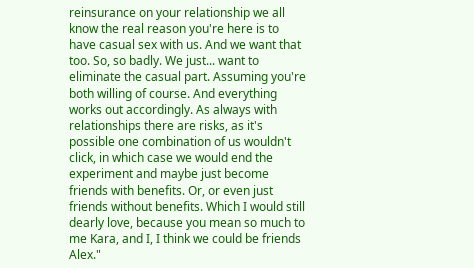reinsurance on your relationship we all know the real reason you're here is to have casual sex with us. And we want that too. So, so badly. We just... want to eliminate the casual part. Assuming you're both willing of course. And everything works out accordingly. As always with relationships there are risks, as it's possible one combination of us wouldn't click, in which case we would end the experiment and maybe just become friends with benefits. Or, or even just friends without benefits. Which I would still dearly love, because you mean so much to me Kara, and I, I think we could be friends Alex."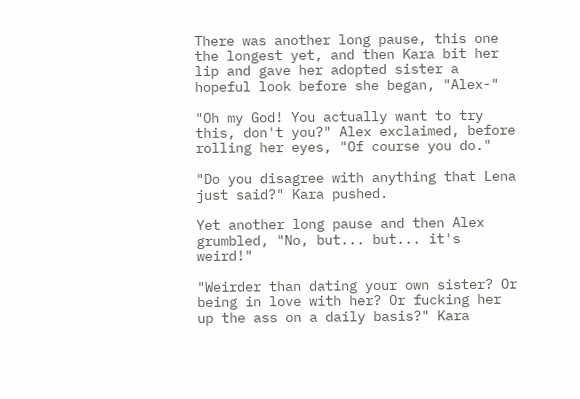There was another long pause, this one the longest yet, and then Kara bit her lip and gave her adopted sister a hopeful look before she began, "Alex-"

"Oh my God! You actually want to try this, don't you?" Alex exclaimed, before rolling her eyes, "Of course you do."

"Do you disagree with anything that Lena just said?" Kara pushed.

Yet another long pause and then Alex grumbled, "No, but... but... it's weird!"

"Weirder than dating your own sister? Or being in love with her? Or fucking her up the ass on a daily basis?" Kara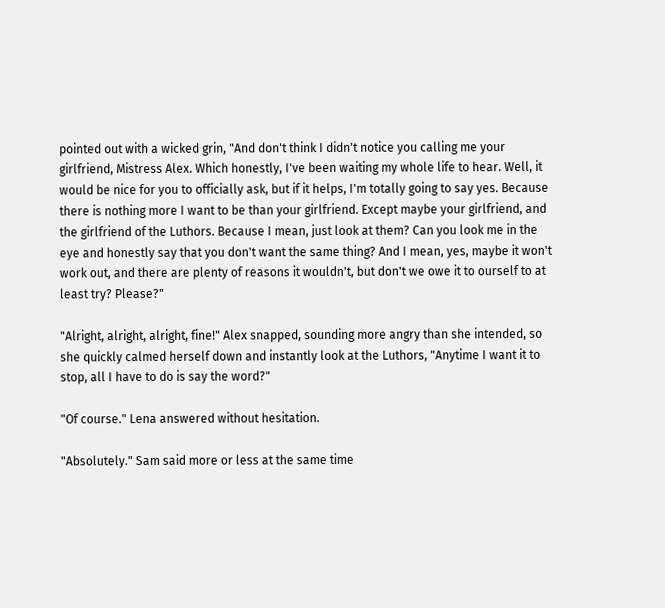pointed out with a wicked grin, "And don't think I didn't notice you calling me your girlfriend, Mistress Alex. Which honestly, I've been waiting my whole life to hear. Well, it would be nice for you to officially ask, but if it helps, I'm totally going to say yes. Because there is nothing more I want to be than your girlfriend. Except maybe your girlfriend, and the girlfriend of the Luthors. Because I mean, just look at them? Can you look me in the eye and honestly say that you don't want the same thing? And I mean, yes, maybe it won't work out, and there are plenty of reasons it wouldn't, but don't we owe it to ourself to at least try? Please?"

"Alright, alright, alright, fine!" Alex snapped, sounding more angry than she intended, so she quickly calmed herself down and instantly look at the Luthors, "Anytime I want it to stop, all I have to do is say the word?"

"Of course." Lena answered without hesitation.

"Absolutely." Sam said more or less at the same time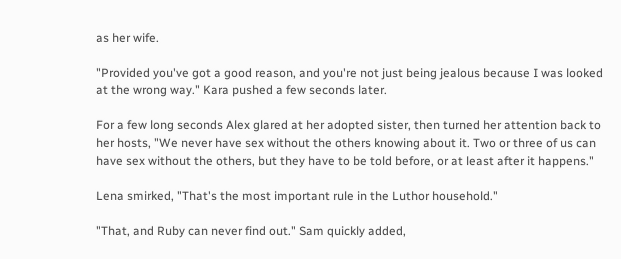as her wife.

"Provided you've got a good reason, and you're not just being jealous because I was looked at the wrong way." Kara pushed a few seconds later.

For a few long seconds Alex glared at her adopted sister, then turned her attention back to her hosts, "We never have sex without the others knowing about it. Two or three of us can have sex without the others, but they have to be told before, or at least after it happens."

Lena smirked, "That's the most important rule in the Luthor household."

"That, and Ruby can never find out." Sam quickly added,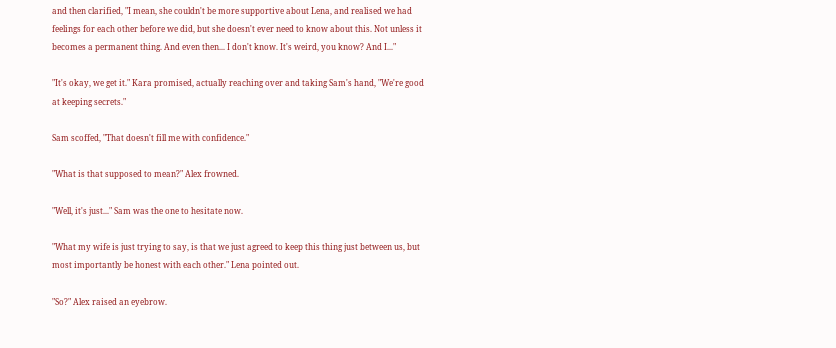and then clarified, "I mean, she couldn't be more supportive about Lena, and realised we had feelings for each other before we did, but she doesn't ever need to know about this. Not unless it becomes a permanent thing. And even then... I don't know. It's weird, you know? And I..."

"It's okay, we get it." Kara promised, actually reaching over and taking Sam's hand, "We're good at keeping secrets."

Sam scoffed, "That doesn't fill me with confidence."

"What is that supposed to mean?" Alex frowned.

"Well, it's just..." Sam was the one to hesitate now.

"What my wife is just trying to say, is that we just agreed to keep this thing just between us, but most importantly be honest with each other." Lena pointed out.

"So?" Alex raised an eyebrow.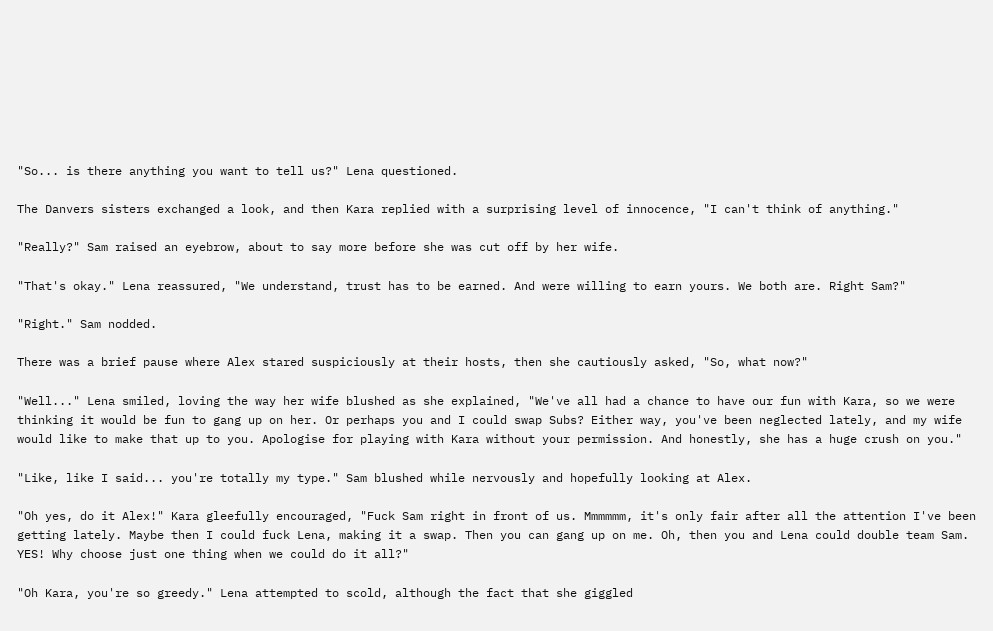"So... is there anything you want to tell us?" Lena questioned.

The Danvers sisters exchanged a look, and then Kara replied with a surprising level of innocence, "I can't think of anything."

"Really?" Sam raised an eyebrow, about to say more before she was cut off by her wife.

"That's okay." Lena reassured, "We understand, trust has to be earned. And were willing to earn yours. We both are. Right Sam?"

"Right." Sam nodded.

There was a brief pause where Alex stared suspiciously at their hosts, then she cautiously asked, "So, what now?"

"Well..." Lena smiled, loving the way her wife blushed as she explained, "We've all had a chance to have our fun with Kara, so we were thinking it would be fun to gang up on her. Or perhaps you and I could swap Subs? Either way, you've been neglected lately, and my wife would like to make that up to you. Apologise for playing with Kara without your permission. And honestly, she has a huge crush on you."

"Like, like I said... you're totally my type." Sam blushed while nervously and hopefully looking at Alex.

"Oh yes, do it Alex!" Kara gleefully encouraged, "Fuck Sam right in front of us. Mmmmmm, it's only fair after all the attention I've been getting lately. Maybe then I could fuck Lena, making it a swap. Then you can gang up on me. Oh, then you and Lena could double team Sam. YES! Why choose just one thing when we could do it all?"

"Oh Kara, you're so greedy." Lena attempted to scold, although the fact that she giggled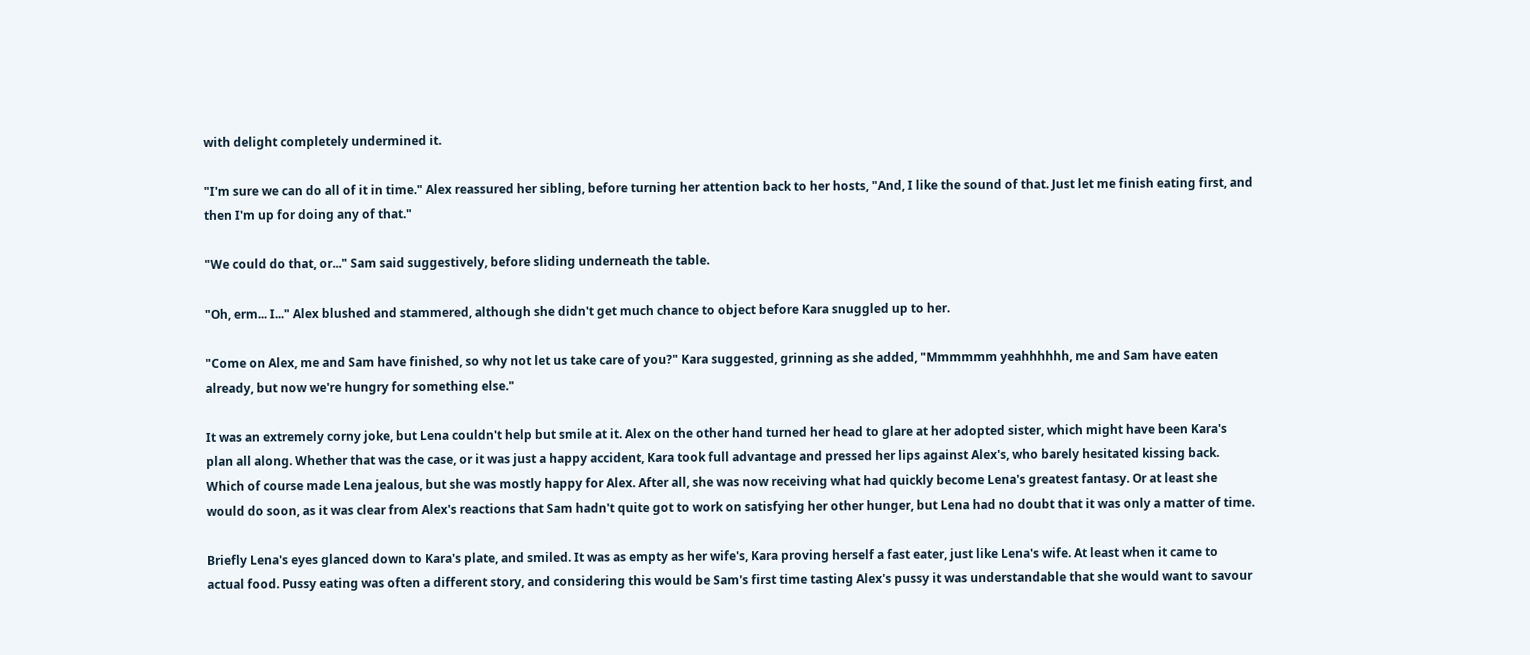with delight completely undermined it.

"I'm sure we can do all of it in time." Alex reassured her sibling, before turning her attention back to her hosts, "And, I like the sound of that. Just let me finish eating first, and then I'm up for doing any of that."

"We could do that, or..." Sam said suggestively, before sliding underneath the table.

"Oh, erm... I..." Alex blushed and stammered, although she didn't get much chance to object before Kara snuggled up to her.

"Come on Alex, me and Sam have finished, so why not let us take care of you?" Kara suggested, grinning as she added, "Mmmmmm yeahhhhhh, me and Sam have eaten already, but now we're hungry for something else."

It was an extremely corny joke, but Lena couldn't help but smile at it. Alex on the other hand turned her head to glare at her adopted sister, which might have been Kara's plan all along. Whether that was the case, or it was just a happy accident, Kara took full advantage and pressed her lips against Alex's, who barely hesitated kissing back. Which of course made Lena jealous, but she was mostly happy for Alex. After all, she was now receiving what had quickly become Lena's greatest fantasy. Or at least she would do soon, as it was clear from Alex's reactions that Sam hadn't quite got to work on satisfying her other hunger, but Lena had no doubt that it was only a matter of time.

Briefly Lena's eyes glanced down to Kara's plate, and smiled. It was as empty as her wife's, Kara proving herself a fast eater, just like Lena's wife. At least when it came to actual food. Pussy eating was often a different story, and considering this would be Sam's first time tasting Alex's pussy it was understandable that she would want to savour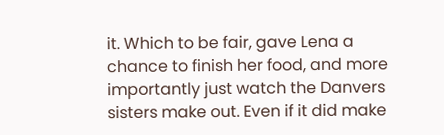it. Which to be fair, gave Lena a chance to finish her food, and more importantly just watch the Danvers sisters make out. Even if it did make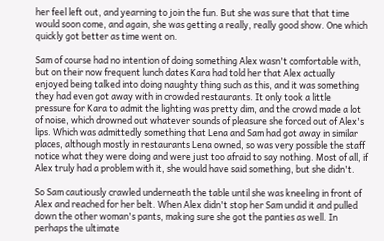her feel left out, and yearning to join the fun. But she was sure that that time would soon come, and again, she was getting a really, really good show. One which quickly got better as time went on.

Sam of course had no intention of doing something Alex wasn't comfortable with, but on their now frequent lunch dates Kara had told her that Alex actually enjoyed being talked into doing naughty thing such as this, and it was something they had even got away with in crowded restaurants. It only took a little pressure for Kara to admit the lighting was pretty dim, and the crowd made a lot of noise, which drowned out whatever sounds of pleasure she forced out of Alex's lips. Which was admittedly something that Lena and Sam had got away in similar places, although mostly in restaurants Lena owned, so was very possible the staff notice what they were doing and were just too afraid to say nothing. Most of all, if Alex truly had a problem with it, she would have said something, but she didn't.

So Sam cautiously crawled underneath the table until she was kneeling in front of Alex and reached for her belt. When Alex didn't stop her Sam undid it and pulled down the other woman's pants, making sure she got the panties as well. In perhaps the ultimate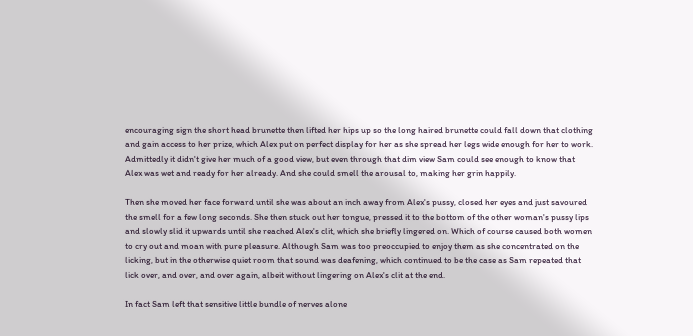encouraging sign the short head brunette then lifted her hips up so the long haired brunette could fall down that clothing and gain access to her prize, which Alex put on perfect display for her as she spread her legs wide enough for her to work. Admittedly it didn't give her much of a good view, but even through that dim view Sam could see enough to know that Alex was wet and ready for her already. And she could smell the arousal to, making her grin happily.

Then she moved her face forward until she was about an inch away from Alex's pussy, closed her eyes and just savoured the smell for a few long seconds. She then stuck out her tongue, pressed it to the bottom of the other woman's pussy lips and slowly slid it upwards until she reached Alex's clit, which she briefly lingered on. Which of course caused both women to cry out and moan with pure pleasure. Although Sam was too preoccupied to enjoy them as she concentrated on the licking, but in the otherwise quiet room that sound was deafening, which continued to be the case as Sam repeated that lick over, and over, and over again, albeit without lingering on Alex's clit at the end.

In fact Sam left that sensitive little bundle of nerves alone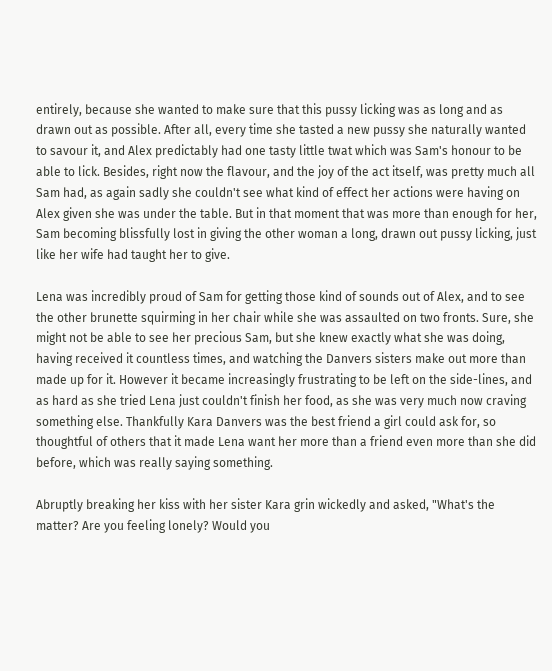entirely, because she wanted to make sure that this pussy licking was as long and as drawn out as possible. After all, every time she tasted a new pussy she naturally wanted to savour it, and Alex predictably had one tasty little twat which was Sam's honour to be able to lick. Besides, right now the flavour, and the joy of the act itself, was pretty much all Sam had, as again sadly she couldn't see what kind of effect her actions were having on Alex given she was under the table. But in that moment that was more than enough for her, Sam becoming blissfully lost in giving the other woman a long, drawn out pussy licking, just like her wife had taught her to give.

Lena was incredibly proud of Sam for getting those kind of sounds out of Alex, and to see the other brunette squirming in her chair while she was assaulted on two fronts. Sure, she might not be able to see her precious Sam, but she knew exactly what she was doing, having received it countless times, and watching the Danvers sisters make out more than made up for it. However it became increasingly frustrating to be left on the side-lines, and as hard as she tried Lena just couldn't finish her food, as she was very much now craving something else. Thankfully Kara Danvers was the best friend a girl could ask for, so thoughtful of others that it made Lena want her more than a friend even more than she did before, which was really saying something.

Abruptly breaking her kiss with her sister Kara grin wickedly and asked, "What's the matter? Are you feeling lonely? Would you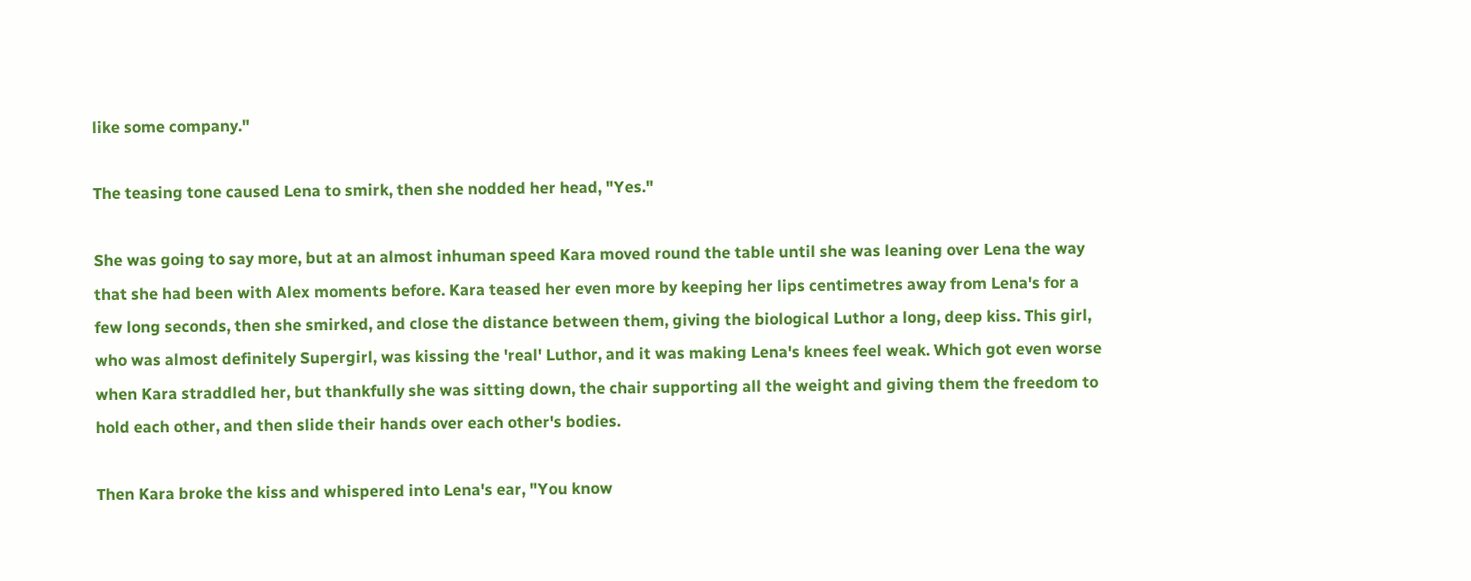like some company."

The teasing tone caused Lena to smirk, then she nodded her head, "Yes."

She was going to say more, but at an almost inhuman speed Kara moved round the table until she was leaning over Lena the way that she had been with Alex moments before. Kara teased her even more by keeping her lips centimetres away from Lena's for a few long seconds, then she smirked, and close the distance between them, giving the biological Luthor a long, deep kiss. This girl, who was almost definitely Supergirl, was kissing the 'real' Luthor, and it was making Lena's knees feel weak. Which got even worse when Kara straddled her, but thankfully she was sitting down, the chair supporting all the weight and giving them the freedom to hold each other, and then slide their hands over each other's bodies.

Then Kara broke the kiss and whispered into Lena's ear, "You know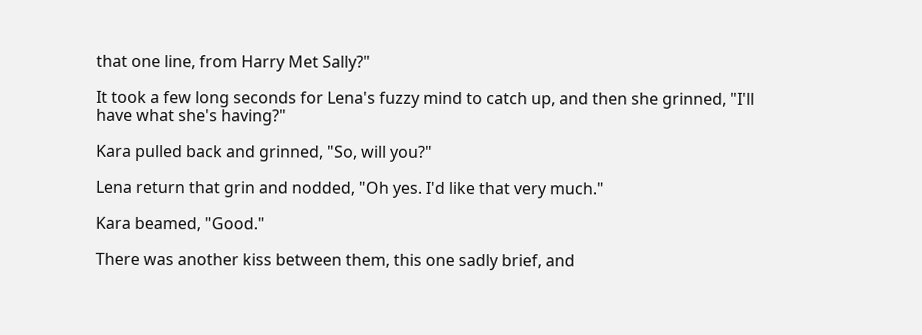that one line, from Harry Met Sally?"

It took a few long seconds for Lena's fuzzy mind to catch up, and then she grinned, "I'll have what she's having?"

Kara pulled back and grinned, "So, will you?"

Lena return that grin and nodded, "Oh yes. I'd like that very much."

Kara beamed, "Good."

There was another kiss between them, this one sadly brief, and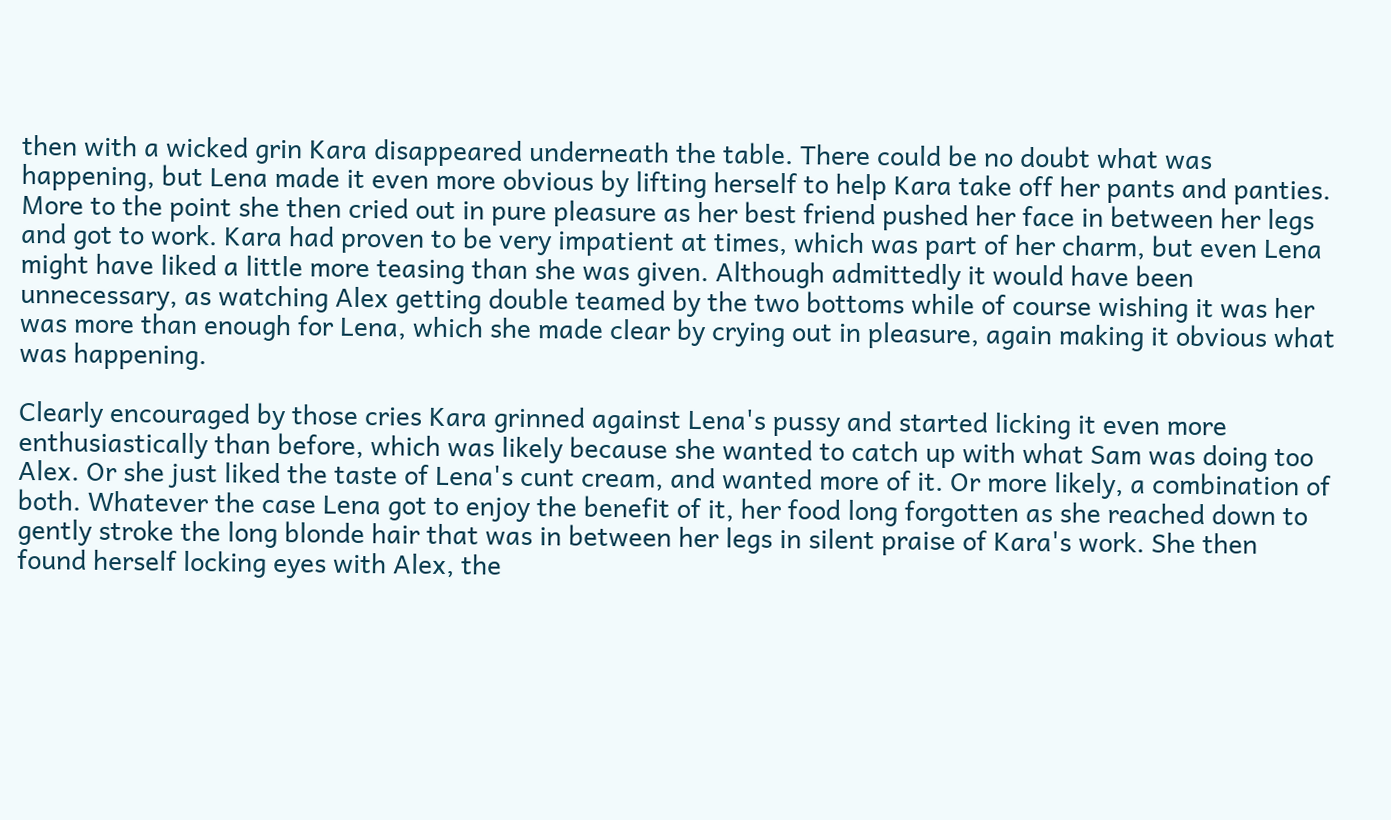then with a wicked grin Kara disappeared underneath the table. There could be no doubt what was happening, but Lena made it even more obvious by lifting herself to help Kara take off her pants and panties. More to the point she then cried out in pure pleasure as her best friend pushed her face in between her legs and got to work. Kara had proven to be very impatient at times, which was part of her charm, but even Lena might have liked a little more teasing than she was given. Although admittedly it would have been unnecessary, as watching Alex getting double teamed by the two bottoms while of course wishing it was her was more than enough for Lena, which she made clear by crying out in pleasure, again making it obvious what was happening.

Clearly encouraged by those cries Kara grinned against Lena's pussy and started licking it even more enthusiastically than before, which was likely because she wanted to catch up with what Sam was doing too Alex. Or she just liked the taste of Lena's cunt cream, and wanted more of it. Or more likely, a combination of both. Whatever the case Lena got to enjoy the benefit of it, her food long forgotten as she reached down to gently stroke the long blonde hair that was in between her legs in silent praise of Kara's work. She then found herself locking eyes with Alex, the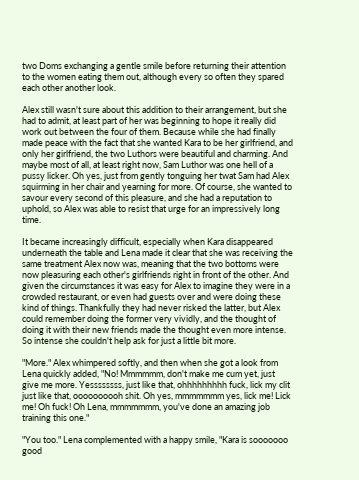two Doms exchanging a gentle smile before returning their attention to the women eating them out, although every so often they spared each other another look.

Alex still wasn't sure about this addition to their arrangement, but she had to admit, at least part of her was beginning to hope it really did work out between the four of them. Because while she had finally made peace with the fact that she wanted Kara to be her girlfriend, and only her girlfriend, the two Luthors were beautiful and charming. And maybe most of all, at least right now, Sam Luthor was one hell of a pussy licker. Oh yes, just from gently tonguing her twat Sam had Alex squirming in her chair and yearning for more. Of course, she wanted to savour every second of this pleasure, and she had a reputation to uphold, so Alex was able to resist that urge for an impressively long time.

It became increasingly difficult, especially when Kara disappeared underneath the table and Lena made it clear that she was receiving the same treatment Alex now was, meaning that the two bottoms were now pleasuring each other's girlfriends right in front of the other. And given the circumstances it was easy for Alex to imagine they were in a crowded restaurant, or even had guests over and were doing these kind of things. Thankfully they had never risked the latter, but Alex could remember doing the former very vividly, and the thought of doing it with their new friends made the thought even more intense. So intense she couldn't help ask for just a little bit more.

"More." Alex whimpered softly, and then when she got a look from Lena quickly added, "No! Mmmmmm, don't make me cum yet, just give me more. Yessssssss, just like that, ohhhhhhhhh fuck, lick my clit just like that, oooooooooh shit. Oh yes, mmmmmmm yes, lick me! Lick me! Oh fuck! Oh Lena, mmmmmmm, you've done an amazing job training this one."

"You too." Lena complemented with a happy smile, "Kara is sooooooo good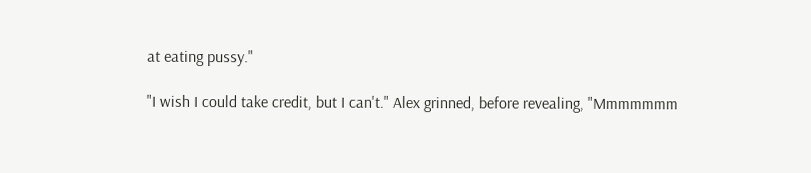at eating pussy."

"I wish I could take credit, but I can't." Alex grinned, before revealing, "Mmmmmmm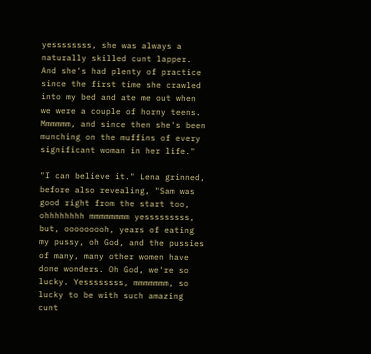yessssssss, she was always a naturally skilled cunt lapper. And she's had plenty of practice since the first time she crawled into my bed and ate me out when we were a couple of horny teens. Mmmmmm, and since then she's been munching on the muffins of every significant woman in her life."

"I can believe it." Lena grinned, before also revealing, "Sam was good right from the start too, ohhhhhhhh mmmmmmmm yesssssssss, but, ooooooooh, years of eating my pussy, oh God, and the pussies of many, many other women have done wonders. Oh God, we're so lucky. Yessssssss, mmmmmmm, so lucky to be with such amazing cunt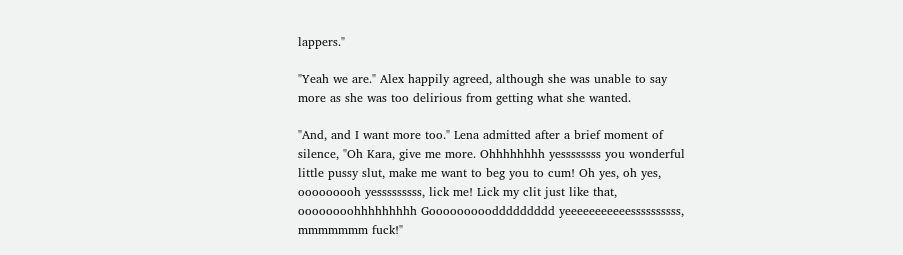lappers."

"Yeah we are." Alex happily agreed, although she was unable to say more as she was too delirious from getting what she wanted.

"And, and I want more too." Lena admitted after a brief moment of silence, "Oh Kara, give me more. Ohhhhhhhh yessssssss you wonderful little pussy slut, make me want to beg you to cum! Oh yes, oh yes, ooooooooh yesssssssss, lick me! Lick my clit just like that, oooooooohhhhhhhhh Goooooooooddddddddd yeeeeeeeeeeessssssssss, mmmmmmm fuck!"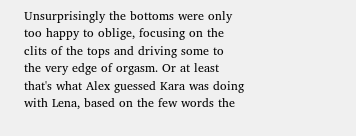Unsurprisingly the bottoms were only too happy to oblige, focusing on the clits of the tops and driving some to the very edge of orgasm. Or at least that's what Alex guessed Kara was doing with Lena, based on the few words the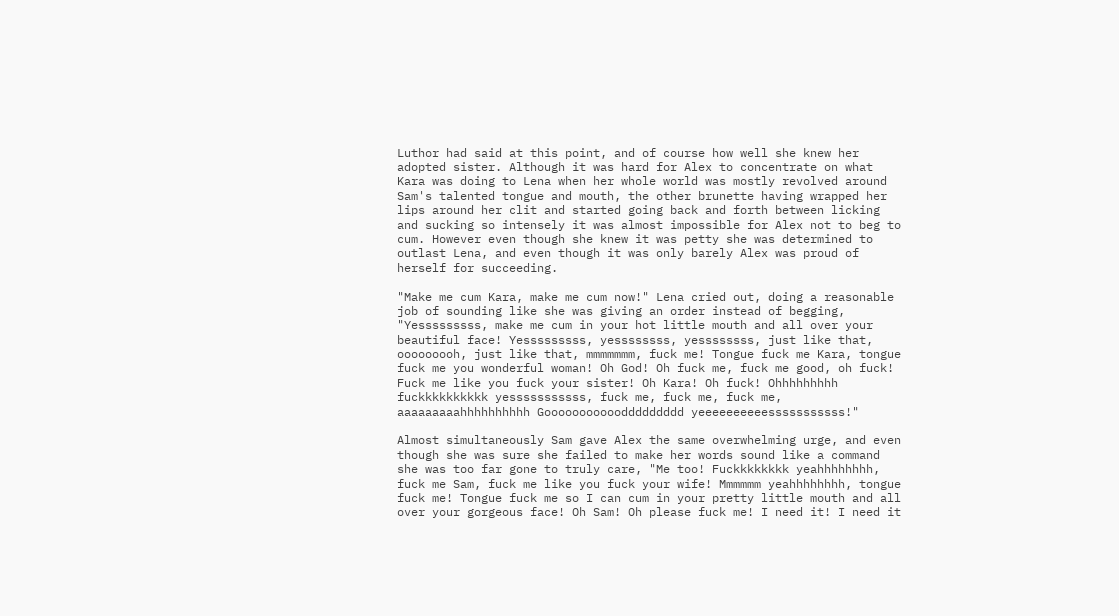Luthor had said at this point, and of course how well she knew her adopted sister. Although it was hard for Alex to concentrate on what Kara was doing to Lena when her whole world was mostly revolved around Sam's talented tongue and mouth, the other brunette having wrapped her lips around her clit and started going back and forth between licking and sucking so intensely it was almost impossible for Alex not to beg to cum. However even though she knew it was petty she was determined to outlast Lena, and even though it was only barely Alex was proud of herself for succeeding.

"Make me cum Kara, make me cum now!" Lena cried out, doing a reasonable job of sounding like she was giving an order instead of begging, "Yesssssssss, make me cum in your hot little mouth and all over your beautiful face! Yesssssssss, yessssssss, yessssssss, just like that, ooooooooh, just like that, mmmmmmm, fuck me! Tongue fuck me Kara, tongue fuck me you wonderful woman! Oh God! Oh fuck me, fuck me good, oh fuck! Fuck me like you fuck your sister! Oh Kara! Oh fuck! Ohhhhhhhhh fuckkkkkkkkkk yesssssssssss, fuck me, fuck me, fuck me, aaaaaaaaahhhhhhhhhh Goooooooooooddddddddd yeeeeeeeeeesssssssssss!"

Almost simultaneously Sam gave Alex the same overwhelming urge, and even though she was sure she failed to make her words sound like a command she was too far gone to truly care, "Me too! Fuckkkkkkkk yeahhhhhhhh, fuck me Sam, fuck me like you fuck your wife! Mmmmmm yeahhhhhhhh, tongue fuck me! Tongue fuck me so I can cum in your pretty little mouth and all over your gorgeous face! Oh Sam! Oh please fuck me! I need it! I need it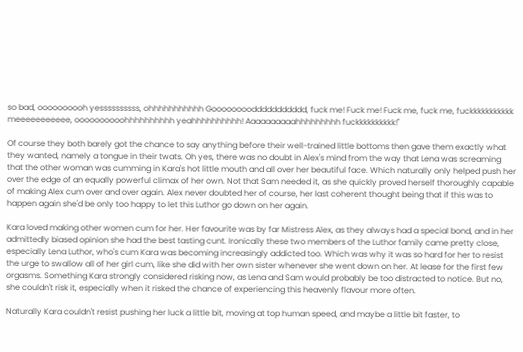so bad, oooooooooh yessssssssss, ohhhhhhhhhhh Gooooooooddddddddddd, fuck me! Fuck me! Fuck me, fuck me, fuckkkkkkkkkkk meeeeeeeeeee, oooooooooohhhhhhhhhh yeahhhhhhhhhh! Aaaaaaaaaahhhhhhhhh fuckkkkkkkkkk!"

Of course they both barely got the chance to say anything before their well-trained little bottoms then gave them exactly what they wanted, namely a tongue in their twats. Oh yes, there was no doubt in Alex's mind from the way that Lena was screaming that the other woman was cumming in Kara's hot little mouth and all over her beautiful face. Which naturally only helped push her over the edge of an equally powerful climax of her own. Not that Sam needed it, as she quickly proved herself thoroughly capable of making Alex cum over and over again. Alex never doubted her of course, her last coherent thought being that if this was to happen again she'd be only too happy to let this Luthor go down on her again.

Kara loved making other women cum for her. Her favourite was by far Mistress Alex, as they always had a special bond, and in her admittedly biased opinion she had the best tasting cunt. Ironically these two members of the Luthor family came pretty close, especially Lena Luthor, who's cum Kara was becoming increasingly addicted too. Which was why it was so hard for her to resist the urge to swallow all of her girl cum, like she did with her own sister whenever she went down on her. At lease for the first few orgasms. Something Kara strongly considered risking now, as Lena and Sam would probably be too distracted to notice. But no, she couldn't risk it, especially when it risked the chance of experiencing this heavenly flavour more often.

Naturally Kara couldn't resist pushing her luck a little bit, moving at top human speed, and maybe a little bit faster, to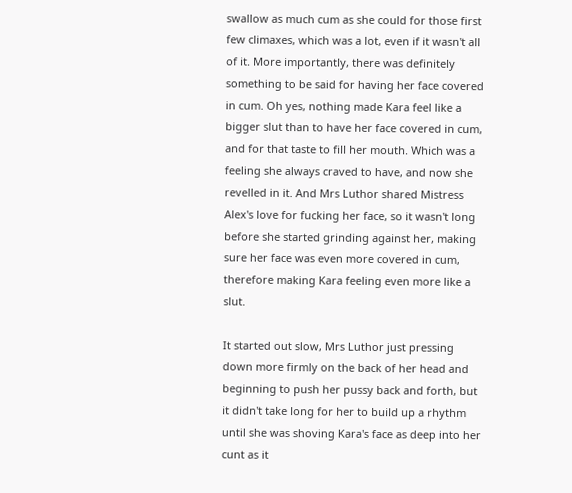swallow as much cum as she could for those first few climaxes, which was a lot, even if it wasn't all of it. More importantly, there was definitely something to be said for having her face covered in cum. Oh yes, nothing made Kara feel like a bigger slut than to have her face covered in cum, and for that taste to fill her mouth. Which was a feeling she always craved to have, and now she revelled in it. And Mrs Luthor shared Mistress Alex's love for fucking her face, so it wasn't long before she started grinding against her, making sure her face was even more covered in cum, therefore making Kara feeling even more like a slut.

It started out slow, Mrs Luthor just pressing down more firmly on the back of her head and beginning to push her pussy back and forth, but it didn't take long for her to build up a rhythm until she was shoving Kara's face as deep into her cunt as it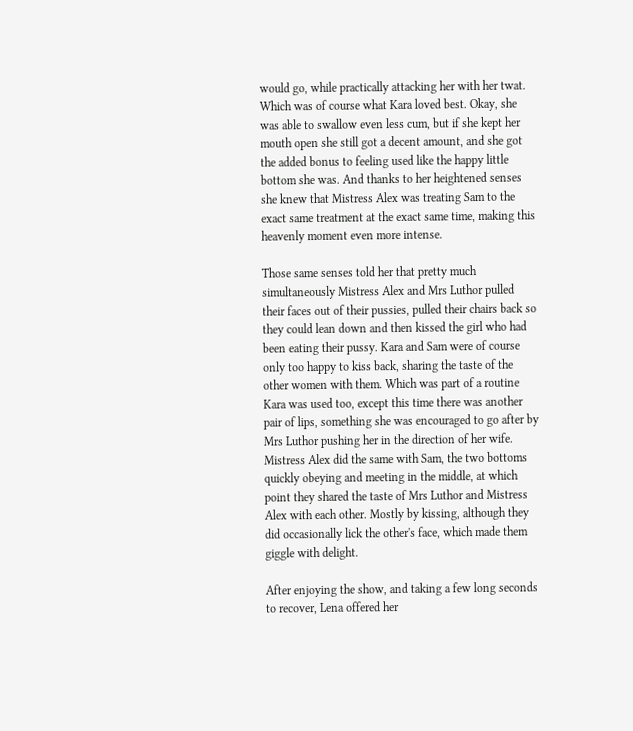would go, while practically attacking her with her twat. Which was of course what Kara loved best. Okay, she was able to swallow even less cum, but if she kept her mouth open she still got a decent amount, and she got the added bonus to feeling used like the happy little bottom she was. And thanks to her heightened senses she knew that Mistress Alex was treating Sam to the exact same treatment at the exact same time, making this heavenly moment even more intense.

Those same senses told her that pretty much simultaneously Mistress Alex and Mrs Luthor pulled their faces out of their pussies, pulled their chairs back so they could lean down and then kissed the girl who had been eating their pussy. Kara and Sam were of course only too happy to kiss back, sharing the taste of the other women with them. Which was part of a routine Kara was used too, except this time there was another pair of lips, something she was encouraged to go after by Mrs Luthor pushing her in the direction of her wife. Mistress Alex did the same with Sam, the two bottoms quickly obeying and meeting in the middle, at which point they shared the taste of Mrs Luthor and Mistress Alex with each other. Mostly by kissing, although they did occasionally lick the other's face, which made them giggle with delight.

After enjoying the show, and taking a few long seconds to recover, Lena offered her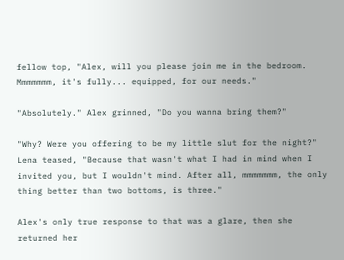fellow top, "Alex, will you please join me in the bedroom. Mmmmmmm, it's fully... equipped, for our needs."

"Absolutely." Alex grinned, "Do you wanna bring them?"

"Why? Were you offering to be my little slut for the night?" Lena teased, "Because that wasn't what I had in mind when I invited you, but I wouldn't mind. After all, mmmmmmm, the only thing better than two bottoms, is three."

Alex's only true response to that was a glare, then she returned her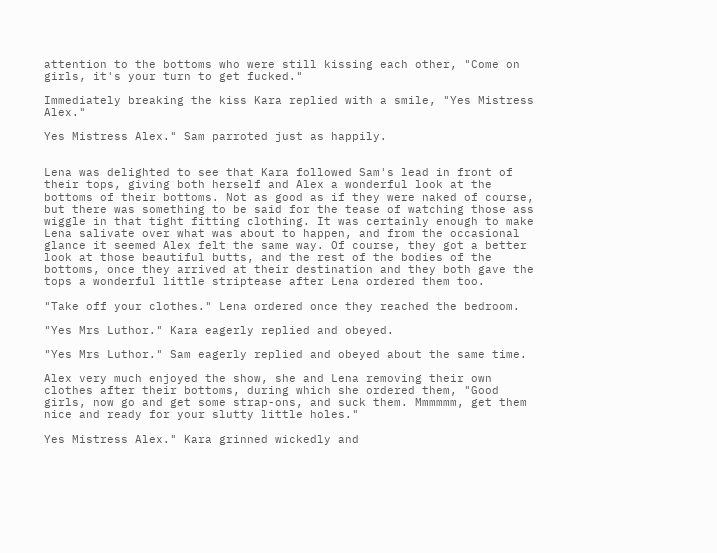attention to the bottoms who were still kissing each other, "Come on girls, it's your turn to get fucked."

Immediately breaking the kiss Kara replied with a smile, "Yes Mistress Alex."

Yes Mistress Alex." Sam parroted just as happily.


Lena was delighted to see that Kara followed Sam's lead in front of their tops, giving both herself and Alex a wonderful look at the bottoms of their bottoms. Not as good as if they were naked of course, but there was something to be said for the tease of watching those ass wiggle in that tight fitting clothing. It was certainly enough to make Lena salivate over what was about to happen, and from the occasional glance it seemed Alex felt the same way. Of course, they got a better look at those beautiful butts, and the rest of the bodies of the bottoms, once they arrived at their destination and they both gave the tops a wonderful little striptease after Lena ordered them too.

"Take off your clothes." Lena ordered once they reached the bedroom.

"Yes Mrs Luthor." Kara eagerly replied and obeyed.

"Yes Mrs Luthor." Sam eagerly replied and obeyed about the same time.

Alex very much enjoyed the show, she and Lena removing their own clothes after their bottoms, during which she ordered them, "Good girls, now go and get some strap-ons, and suck them. Mmmmmm, get them nice and ready for your slutty little holes."

Yes Mistress Alex." Kara grinned wickedly and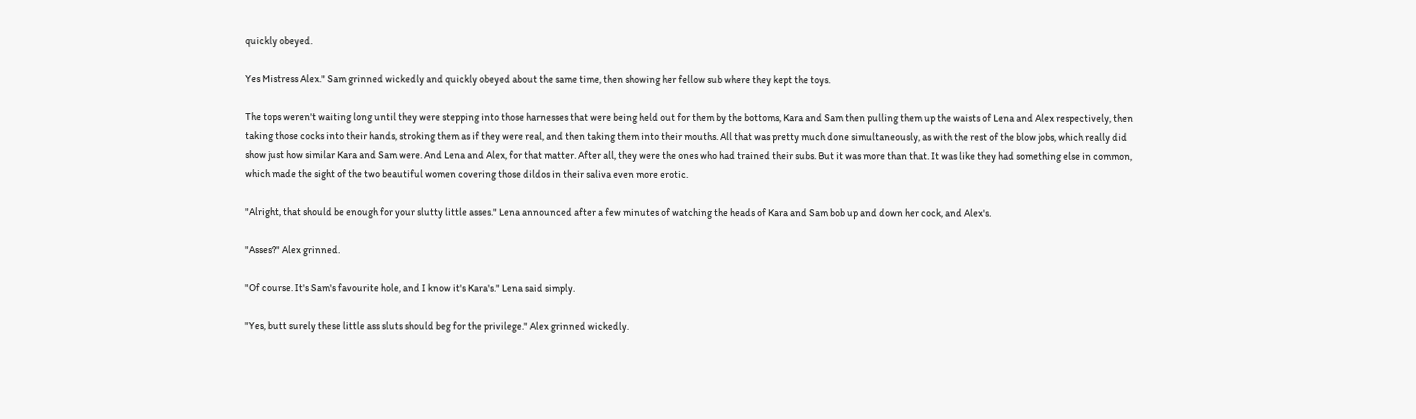quickly obeyed.

Yes Mistress Alex." Sam grinned wickedly and quickly obeyed about the same time, then showing her fellow sub where they kept the toys.

The tops weren't waiting long until they were stepping into those harnesses that were being held out for them by the bottoms, Kara and Sam then pulling them up the waists of Lena and Alex respectively, then taking those cocks into their hands, stroking them as if they were real, and then taking them into their mouths. All that was pretty much done simultaneously, as with the rest of the blow jobs, which really did show just how similar Kara and Sam were. And Lena and Alex, for that matter. After all, they were the ones who had trained their subs. But it was more than that. It was like they had something else in common, which made the sight of the two beautiful women covering those dildos in their saliva even more erotic.

"Alright, that should be enough for your slutty little asses." Lena announced after a few minutes of watching the heads of Kara and Sam bob up and down her cock, and Alex's.

"Asses?" Alex grinned.

"Of course. It's Sam's favourite hole, and I know it's Kara's." Lena said simply.

"Yes, butt surely these little ass sluts should beg for the privilege." Alex grinned wickedly.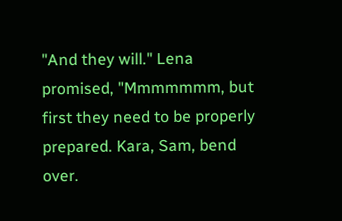"And they will." Lena promised, "Mmmmmmm, but first they need to be properly prepared. Kara, Sam, bend over.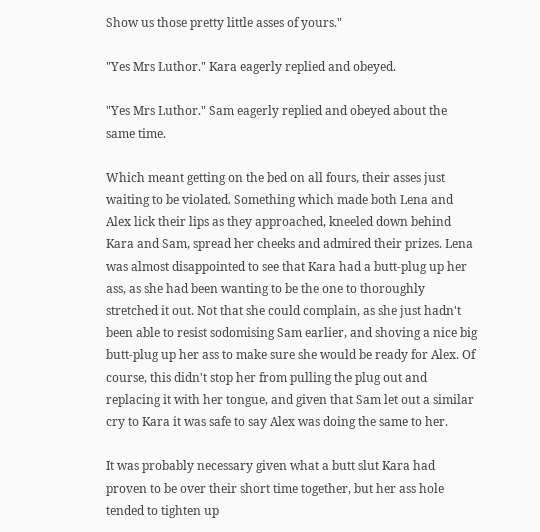Show us those pretty little asses of yours."

"Yes Mrs Luthor." Kara eagerly replied and obeyed.

"Yes Mrs Luthor." Sam eagerly replied and obeyed about the same time.

Which meant getting on the bed on all fours, their asses just waiting to be violated. Something which made both Lena and Alex lick their lips as they approached, kneeled down behind Kara and Sam, spread her cheeks and admired their prizes. Lena was almost disappointed to see that Kara had a butt-plug up her ass, as she had been wanting to be the one to thoroughly stretched it out. Not that she could complain, as she just hadn't been able to resist sodomising Sam earlier, and shoving a nice big butt-plug up her ass to make sure she would be ready for Alex. Of course, this didn't stop her from pulling the plug out and replacing it with her tongue, and given that Sam let out a similar cry to Kara it was safe to say Alex was doing the same to her.

It was probably necessary given what a butt slut Kara had proven to be over their short time together, but her ass hole tended to tighten up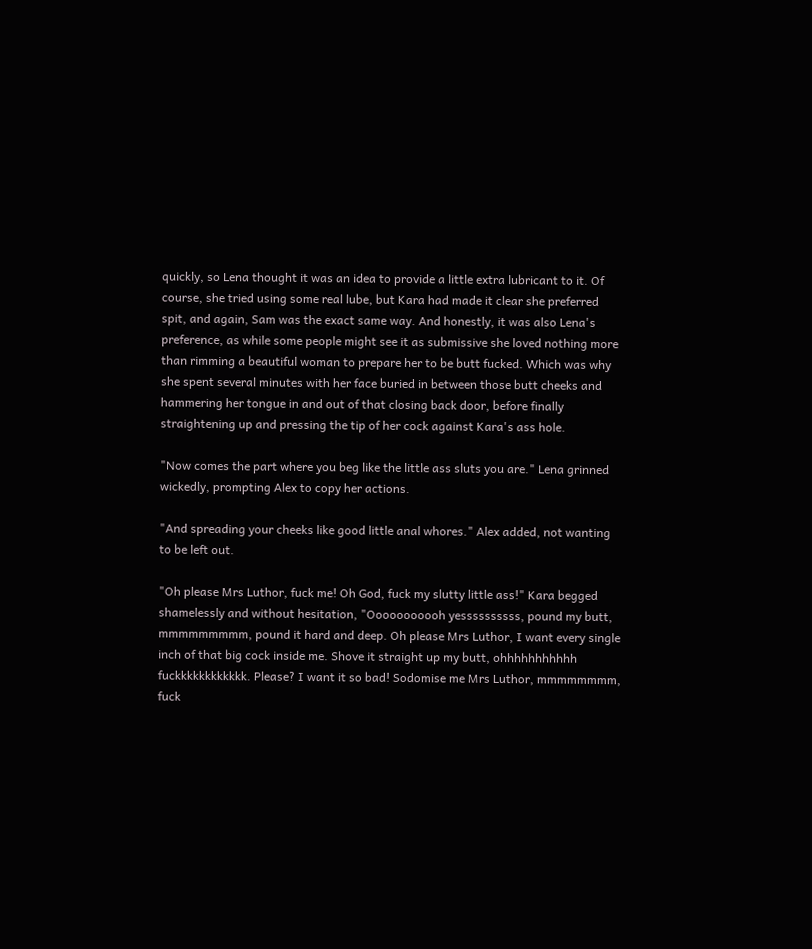quickly, so Lena thought it was an idea to provide a little extra lubricant to it. Of course, she tried using some real lube, but Kara had made it clear she preferred spit, and again, Sam was the exact same way. And honestly, it was also Lena's preference, as while some people might see it as submissive she loved nothing more than rimming a beautiful woman to prepare her to be butt fucked. Which was why she spent several minutes with her face buried in between those butt cheeks and hammering her tongue in and out of that closing back door, before finally straightening up and pressing the tip of her cock against Kara's ass hole.

"Now comes the part where you beg like the little ass sluts you are." Lena grinned wickedly, prompting Alex to copy her actions.

"And spreading your cheeks like good little anal whores." Alex added, not wanting to be left out.

"Oh please Mrs Luthor, fuck me! Oh God, fuck my slutty little ass!" Kara begged shamelessly and without hesitation, "Ooooooooooh yessssssssss, pound my butt, mmmmmmmmm, pound it hard and deep. Oh please Mrs Luthor, I want every single inch of that big cock inside me. Shove it straight up my butt, ohhhhhhhhhhh fuckkkkkkkkkkkk. Please? I want it so bad! Sodomise me Mrs Luthor, mmmmmmmm, fuck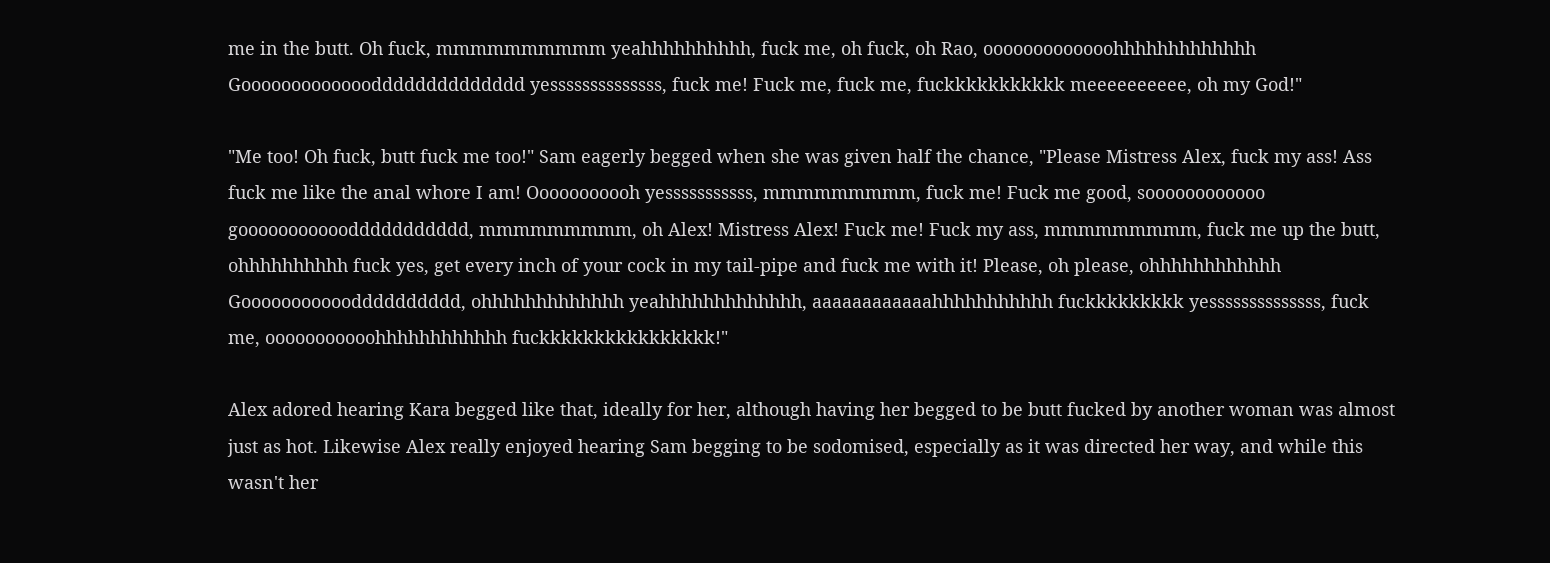me in the butt. Oh fuck, mmmmmmmmmm yeahhhhhhhhhh, fuck me, oh fuck, oh Rao, ooooooooooooohhhhhhhhhhhhh Gooooooooooooodddddddddddddd yessssssssssssss, fuck me! Fuck me, fuck me, fuckkkkkkkkkkk meeeeeeeeee, oh my God!"

"Me too! Oh fuck, butt fuck me too!" Sam eagerly begged when she was given half the chance, "Please Mistress Alex, fuck my ass! Ass fuck me like the anal whore I am! Ooooooooooh yesssssssssss, mmmmmmmmm, fuck me! Fuck me good, soooooooooooo goooooooooooddddddddddd, mmmmmmmmm, oh Alex! Mistress Alex! Fuck me! Fuck my ass, mmmmmmmmm, fuck me up the butt, ohhhhhhhhhh fuck yes, get every inch of your cock in my tail-pipe and fuck me with it! Please, oh please, ohhhhhhhhhhhh Gooooooooooodddddddddd, ohhhhhhhhhhhhh yeahhhhhhhhhhhhh, aaaaaaaaaaaahhhhhhhhhhh fuckkkkkkkkk yessssssssssssss, fuck me, ooooooooooohhhhhhhhhhhh fuckkkkkkkkkkkkkkkk!"

Alex adored hearing Kara begged like that, ideally for her, although having her begged to be butt fucked by another woman was almost just as hot. Likewise Alex really enjoyed hearing Sam begging to be sodomised, especially as it was directed her way, and while this wasn't her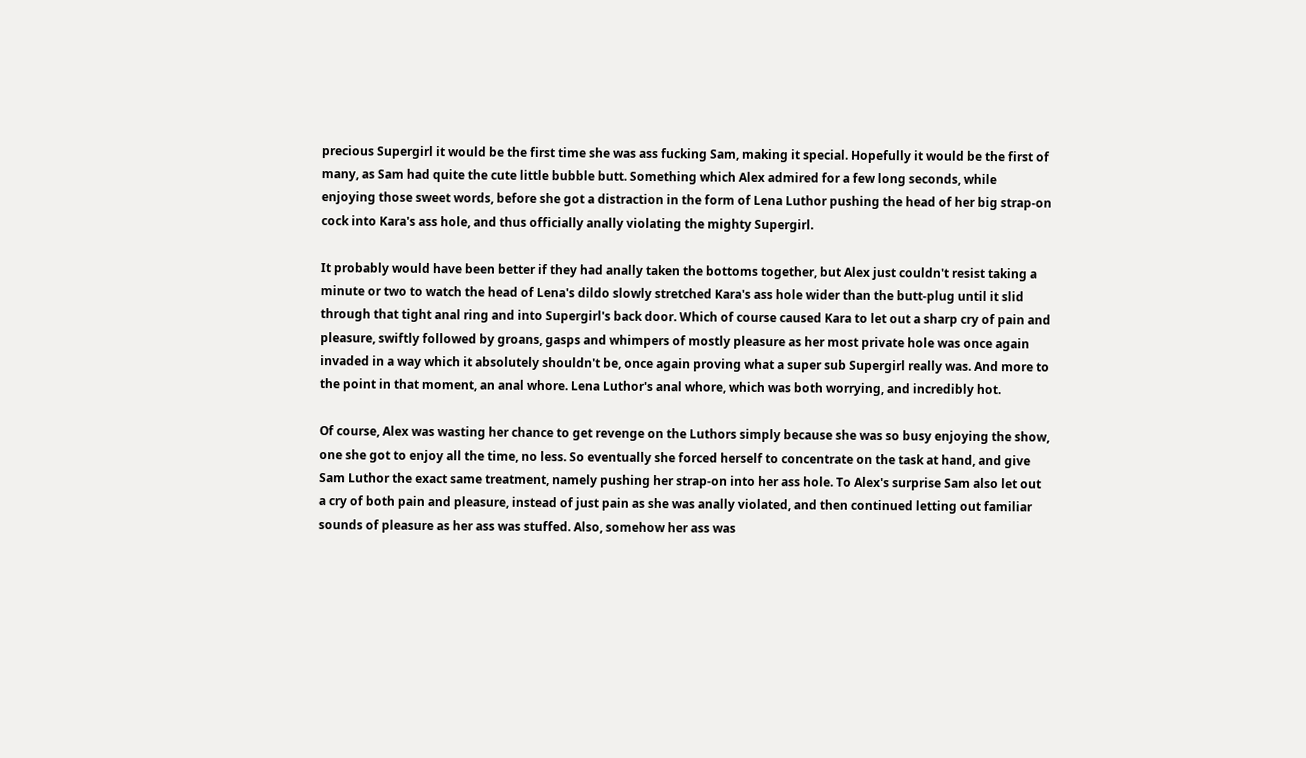precious Supergirl it would be the first time she was ass fucking Sam, making it special. Hopefully it would be the first of many, as Sam had quite the cute little bubble butt. Something which Alex admired for a few long seconds, while enjoying those sweet words, before she got a distraction in the form of Lena Luthor pushing the head of her big strap-on cock into Kara's ass hole, and thus officially anally violating the mighty Supergirl.

It probably would have been better if they had anally taken the bottoms together, but Alex just couldn't resist taking a minute or two to watch the head of Lena's dildo slowly stretched Kara's ass hole wider than the butt-plug until it slid through that tight anal ring and into Supergirl's back door. Which of course caused Kara to let out a sharp cry of pain and pleasure, swiftly followed by groans, gasps and whimpers of mostly pleasure as her most private hole was once again invaded in a way which it absolutely shouldn't be, once again proving what a super sub Supergirl really was. And more to the point in that moment, an anal whore. Lena Luthor's anal whore, which was both worrying, and incredibly hot.

Of course, Alex was wasting her chance to get revenge on the Luthors simply because she was so busy enjoying the show, one she got to enjoy all the time, no less. So eventually she forced herself to concentrate on the task at hand, and give Sam Luthor the exact same treatment, namely pushing her strap-on into her ass hole. To Alex's surprise Sam also let out a cry of both pain and pleasure, instead of just pain as she was anally violated, and then continued letting out familiar sounds of pleasure as her ass was stuffed. Also, somehow her ass was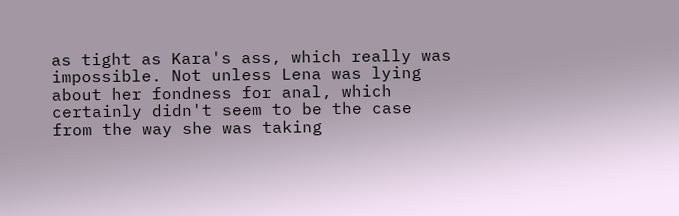as tight as Kara's ass, which really was impossible. Not unless Lena was lying about her fondness for anal, which certainly didn't seem to be the case from the way she was taking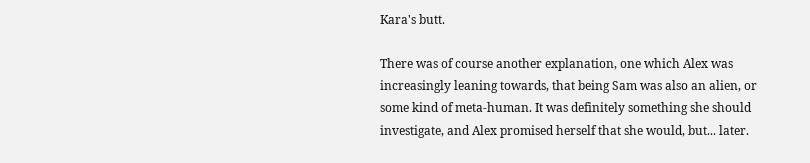Kara's butt.

There was of course another explanation, one which Alex was increasingly leaning towards, that being Sam was also an alien, or some kind of meta-human. It was definitely something she should investigate, and Alex promised herself that she would, but... later.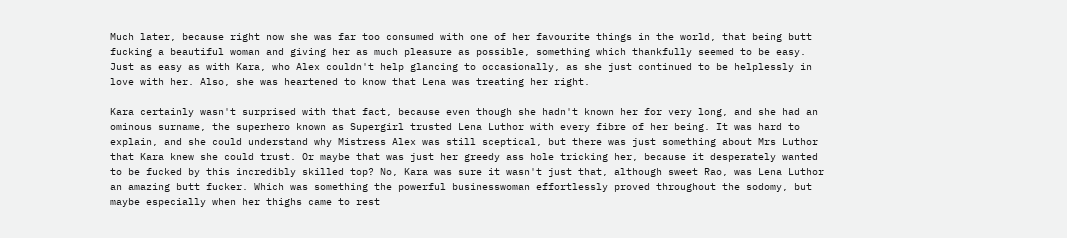Much later, because right now she was far too consumed with one of her favourite things in the world, that being butt fucking a beautiful woman and giving her as much pleasure as possible, something which thankfully seemed to be easy. Just as easy as with Kara, who Alex couldn't help glancing to occasionally, as she just continued to be helplessly in love with her. Also, she was heartened to know that Lena was treating her right.

Kara certainly wasn't surprised with that fact, because even though she hadn't known her for very long, and she had an ominous surname, the superhero known as Supergirl trusted Lena Luthor with every fibre of her being. It was hard to explain, and she could understand why Mistress Alex was still sceptical, but there was just something about Mrs Luthor that Kara knew she could trust. Or maybe that was just her greedy ass hole tricking her, because it desperately wanted to be fucked by this incredibly skilled top? No, Kara was sure it wasn't just that, although sweet Rao, was Lena Luthor an amazing butt fucker. Which was something the powerful businesswoman effortlessly proved throughout the sodomy, but maybe especially when her thighs came to rest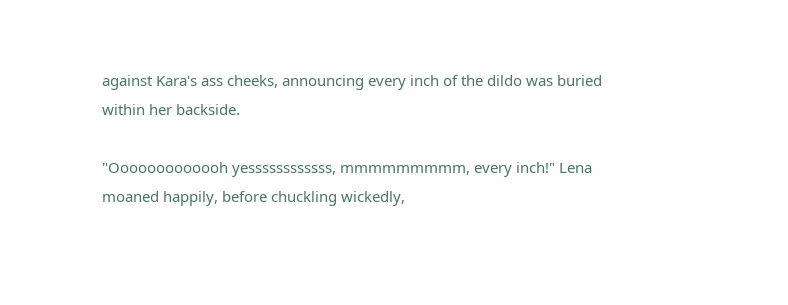against Kara's ass cheeks, announcing every inch of the dildo was buried within her backside.

"Ooooooooooooh yessssssssssss, mmmmmmmmm, every inch!" Lena moaned happily, before chuckling wickedly,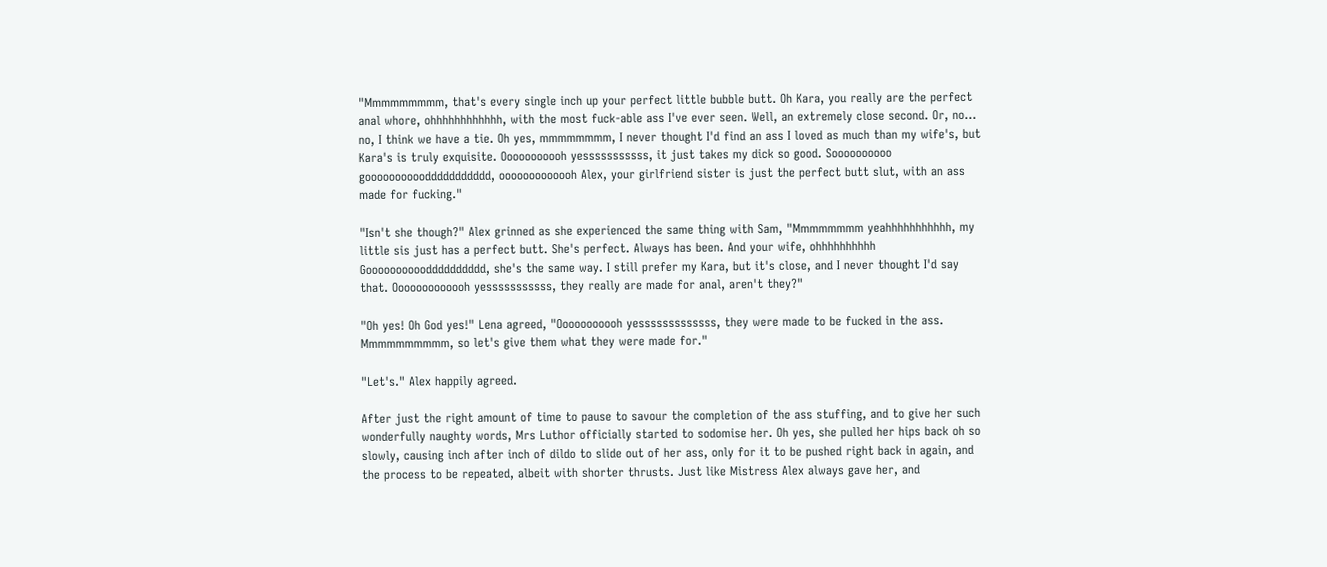"Mmmmmmmmm, that's every single inch up your perfect little bubble butt. Oh Kara, you really are the perfect anal whore, ohhhhhhhhhhhh, with the most fuck-able ass I've ever seen. Well, an extremely close second. Or, no... no, I think we have a tie. Oh yes, mmmmmmmm, I never thought I'd find an ass I loved as much than my wife's, but Kara's is truly exquisite. Ooooooooooh yesssssssssss, it just takes my dick so good. Soooooooooo gooooooooooddddddddddd, ooooooooooooh Alex, your girlfriend sister is just the perfect butt slut, with an ass made for fucking."

"Isn't she though?" Alex grinned as she experienced the same thing with Sam, "Mmmmmmmm yeahhhhhhhhhhh, my little sis just has a perfect butt. She's perfect. Always has been. And your wife, ohhhhhhhhhh Goooooooooodddddddddd, she's the same way. I still prefer my Kara, but it's close, and I never thought I'd say that. Ooooooooooooh yesssssssssss, they really are made for anal, aren't they?"

"Oh yes! Oh God yes!" Lena agreed, "Ooooooooooh yesssssssssssss, they were made to be fucked in the ass. Mmmmmmmmmm, so let's give them what they were made for."

"Let's." Alex happily agreed.

After just the right amount of time to pause to savour the completion of the ass stuffing, and to give her such wonderfully naughty words, Mrs Luthor officially started to sodomise her. Oh yes, she pulled her hips back oh so slowly, causing inch after inch of dildo to slide out of her ass, only for it to be pushed right back in again, and the process to be repeated, albeit with shorter thrusts. Just like Mistress Alex always gave her, and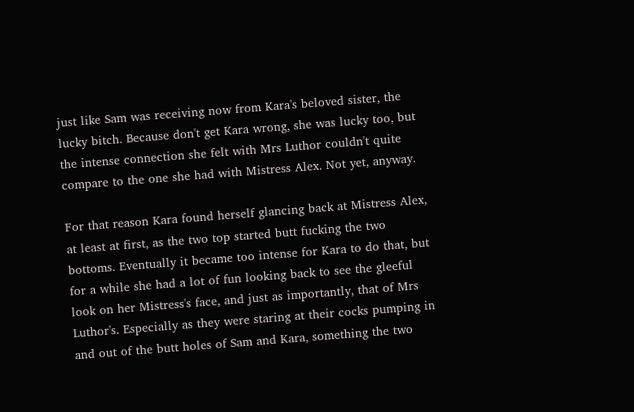just like Sam was receiving now from Kara's beloved sister, the lucky bitch. Because don't get Kara wrong, she was lucky too, but the intense connection she felt with Mrs Luthor couldn't quite compare to the one she had with Mistress Alex. Not yet, anyway.

For that reason Kara found herself glancing back at Mistress Alex, at least at first, as the two top started butt fucking the two bottoms. Eventually it became too intense for Kara to do that, but for a while she had a lot of fun looking back to see the gleeful look on her Mistress's face, and just as importantly, that of Mrs Luthor's. Especially as they were staring at their cocks pumping in and out of the butt holes of Sam and Kara, something the two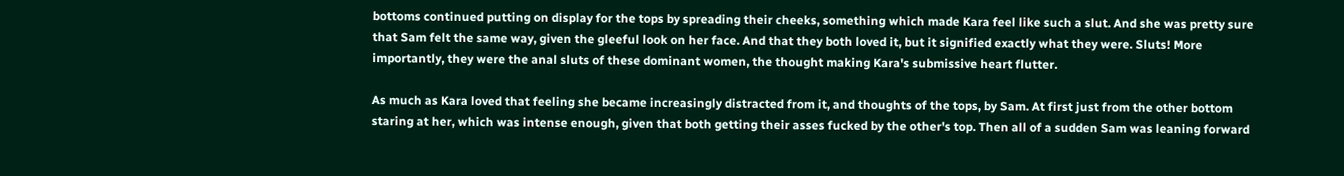bottoms continued putting on display for the tops by spreading their cheeks, something which made Kara feel like such a slut. And she was pretty sure that Sam felt the same way, given the gleeful look on her face. And that they both loved it, but it signified exactly what they were. Sluts! More importantly, they were the anal sluts of these dominant women, the thought making Kara's submissive heart flutter.

As much as Kara loved that feeling she became increasingly distracted from it, and thoughts of the tops, by Sam. At first just from the other bottom staring at her, which was intense enough, given that both getting their asses fucked by the other's top. Then all of a sudden Sam was leaning forward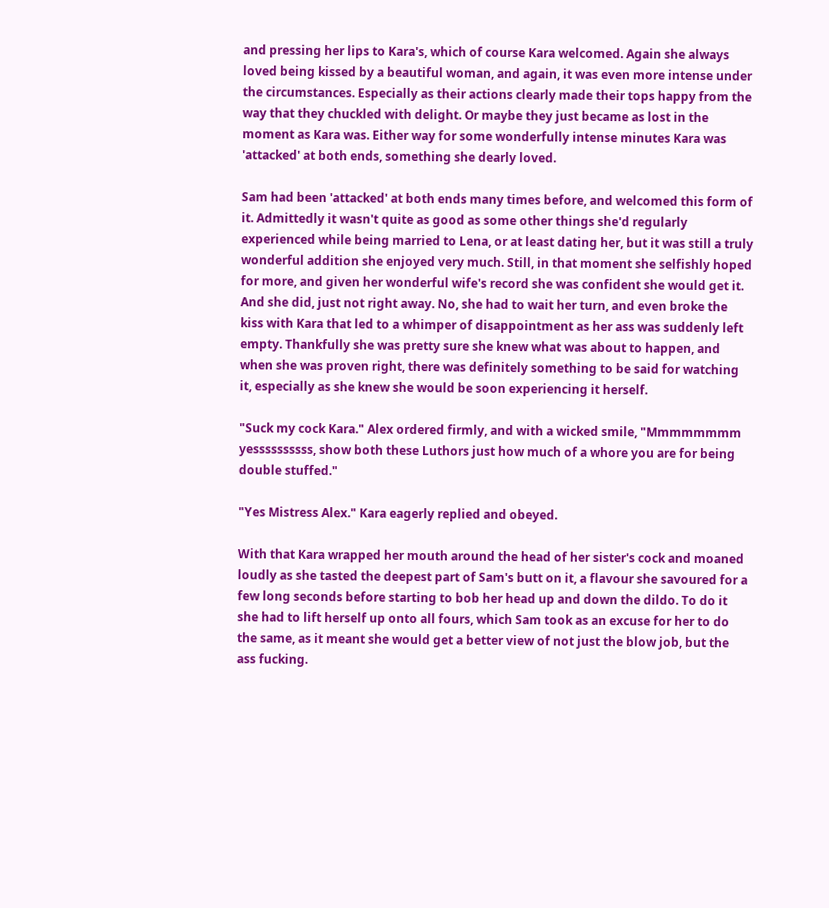and pressing her lips to Kara's, which of course Kara welcomed. Again she always loved being kissed by a beautiful woman, and again, it was even more intense under the circumstances. Especially as their actions clearly made their tops happy from the way that they chuckled with delight. Or maybe they just became as lost in the moment as Kara was. Either way for some wonderfully intense minutes Kara was 'attacked' at both ends, something she dearly loved.

Sam had been 'attacked' at both ends many times before, and welcomed this form of it. Admittedly it wasn't quite as good as some other things she'd regularly experienced while being married to Lena, or at least dating her, but it was still a truly wonderful addition she enjoyed very much. Still, in that moment she selfishly hoped for more, and given her wonderful wife's record she was confident she would get it. And she did, just not right away. No, she had to wait her turn, and even broke the kiss with Kara that led to a whimper of disappointment as her ass was suddenly left empty. Thankfully she was pretty sure she knew what was about to happen, and when she was proven right, there was definitely something to be said for watching it, especially as she knew she would be soon experiencing it herself.

"Suck my cock Kara." Alex ordered firmly, and with a wicked smile, "Mmmmmmmm yessssssssss, show both these Luthors just how much of a whore you are for being double stuffed."

"Yes Mistress Alex." Kara eagerly replied and obeyed.

With that Kara wrapped her mouth around the head of her sister's cock and moaned loudly as she tasted the deepest part of Sam's butt on it, a flavour she savoured for a few long seconds before starting to bob her head up and down the dildo. To do it she had to lift herself up onto all fours, which Sam took as an excuse for her to do the same, as it meant she would get a better view of not just the blow job, but the ass fucking.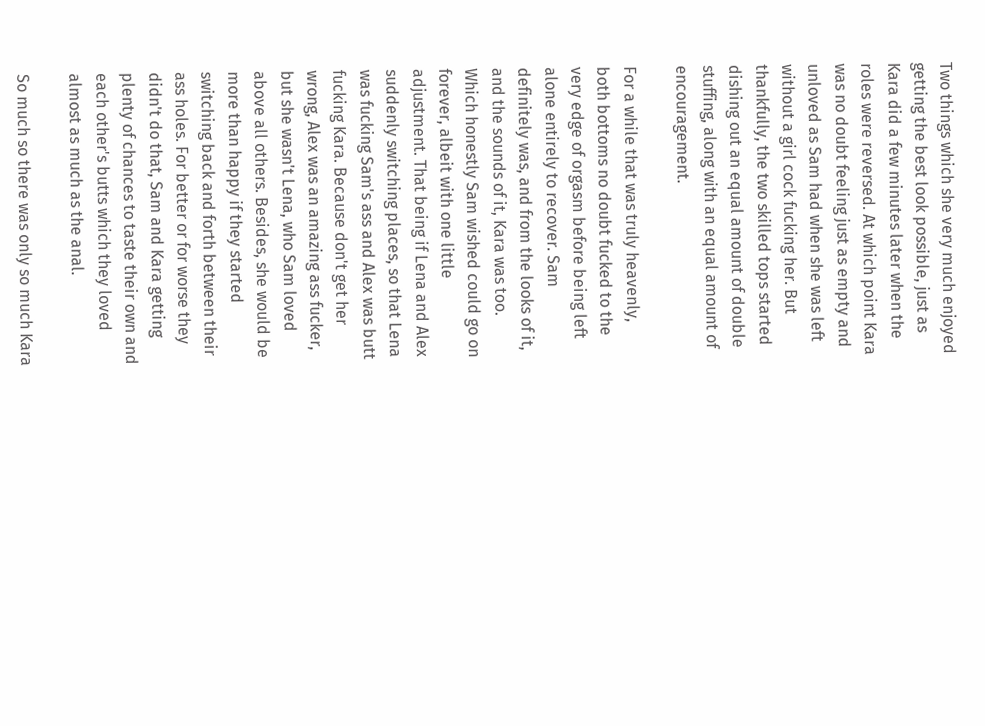Two things which she very much enjoyed getting the best look possible, just as Kara did a few minutes later when the roles were reversed. At which point Kara was no doubt feeling just as empty and unloved as Sam had when she was left without a girl cock fucking her. But thankfully, the two skilled tops started dishing out an equal amount of double stuffing, along with an equal amount of encouragement.

For a while that was truly heavenly, both bottoms no doubt fucked to the very edge of orgasm before being left alone entirely to recover. Sam definitely was, and from the looks of it, and the sounds of it, Kara was too. Which honestly Sam wished could go on forever, albeit with one little adjustment. That being if Lena and Alex suddenly switching places, so that Lena was fucking Sam's ass and Alex was butt fucking Kara. Because don't get her wrong, Alex was an amazing ass fucker, but she wasn't Lena, who Sam loved above all others. Besides, she would be more than happy if they started switching back and forth between their ass holes. For better or for worse they didn't do that, Sam and Kara getting plenty of chances to taste their own and each other's butts which they loved almost as much as the anal.

So much so there was only so much Kara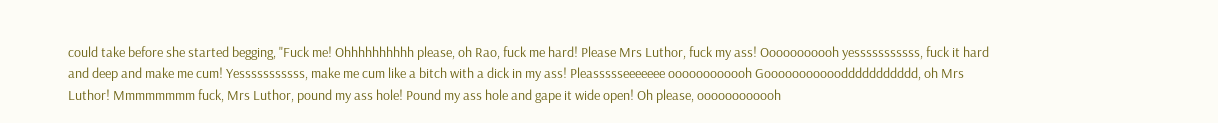could take before she started begging, "Fuck me! Ohhhhhhhhhh please, oh Rao, fuck me hard! Please Mrs Luthor, fuck my ass! Ooooooooooh yesssssssssss, fuck it hard and deep and make me cum! Yesssssssssss, make me cum like a bitch with a dick in my ass! Pleassssseeeeeee oooooooooooh Goooooooooooddddddddddd, oh Mrs Luthor! Mmmmmmmm fuck, Mrs Luthor, pound my ass hole! Pound my ass hole and gape it wide open! Oh please, oooooooooooh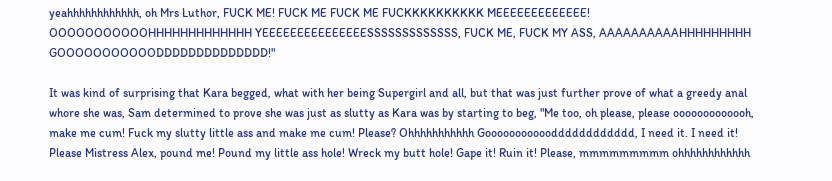yeahhhhhhhhhhhh, oh Mrs Luthor, FUCK ME! FUCK ME FUCK ME FUCKKKKKKKKKK MEEEEEEEEEEEEE! OOOOOOOOOOOHHHHHHHHHHHHH YEEEEEEEEEEEEEEESSSSSSSSSSSSS, FUCK ME, FUCK MY ASS, AAAAAAAAAAHHHHHHHHH GOOOOOOOOOOODDDDDDDDDDDDDD!"

It was kind of surprising that Kara begged, what with her being Supergirl and all, but that was just further prove of what a greedy anal whore she was, Sam determined to prove she was just as slutty as Kara was by starting to beg, "Me too, oh please, please ooooooooooooh, make me cum! Fuck my slutty little ass and make me cum! Please? Ohhhhhhhhhhh Gooooooooooodddddddddddd, I need it. I need it! Please Mistress Alex, pound me! Pound my little ass hole! Wreck my butt hole! Gape it! Ruin it! Please, mmmmmmmmm ohhhhhhhhhhhh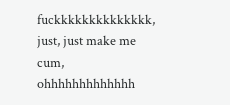fuckkkkkkkkkkkkkk, just, just make me cum, ohhhhhhhhhhhhh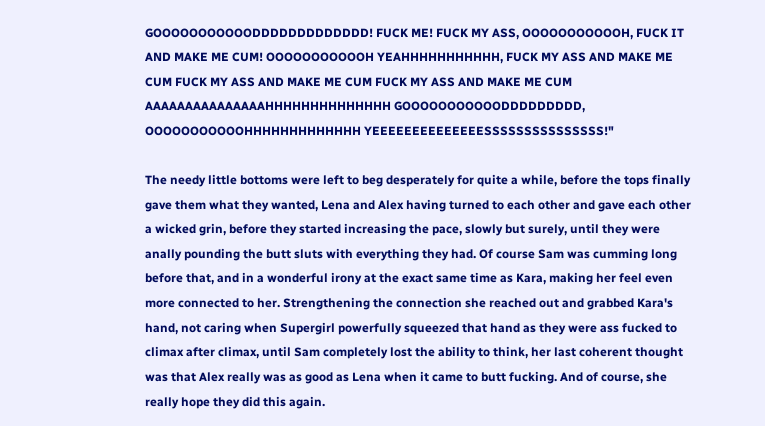GOOOOOOOOOOODDDDDDDDDDDDD! FUCK ME! FUCK MY ASS, OOOOOOOOOOOH, FUCK IT AND MAKE ME CUM! OOOOOOOOOOOH YEAHHHHHHHHHHH, FUCK MY ASS AND MAKE ME CUM FUCK MY ASS AND MAKE ME CUM FUCK MY ASS AND MAKE ME CUM AAAAAAAAAAAAAAAHHHHHHHHHHHHHH GOOOOOOOOOOODDDDDDDDD, OOOOOOOOOOOHHHHHHHHHHHHH YEEEEEEEEEEEEEESSSSSSSSSSSSSSS!"

The needy little bottoms were left to beg desperately for quite a while, before the tops finally gave them what they wanted, Lena and Alex having turned to each other and gave each other a wicked grin, before they started increasing the pace, slowly but surely, until they were anally pounding the butt sluts with everything they had. Of course Sam was cumming long before that, and in a wonderful irony at the exact same time as Kara, making her feel even more connected to her. Strengthening the connection she reached out and grabbed Kara's hand, not caring when Supergirl powerfully squeezed that hand as they were ass fucked to climax after climax, until Sam completely lost the ability to think, her last coherent thought was that Alex really was as good as Lena when it came to butt fucking. And of course, she really hope they did this again.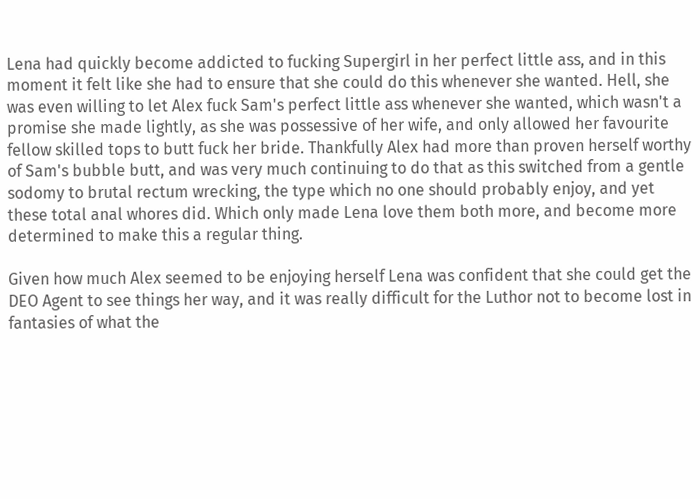Lena had quickly become addicted to fucking Supergirl in her perfect little ass, and in this moment it felt like she had to ensure that she could do this whenever she wanted. Hell, she was even willing to let Alex fuck Sam's perfect little ass whenever she wanted, which wasn't a promise she made lightly, as she was possessive of her wife, and only allowed her favourite fellow skilled tops to butt fuck her bride. Thankfully Alex had more than proven herself worthy of Sam's bubble butt, and was very much continuing to do that as this switched from a gentle sodomy to brutal rectum wrecking, the type which no one should probably enjoy, and yet these total anal whores did. Which only made Lena love them both more, and become more determined to make this a regular thing.

Given how much Alex seemed to be enjoying herself Lena was confident that she could get the DEO Agent to see things her way, and it was really difficult for the Luthor not to become lost in fantasies of what the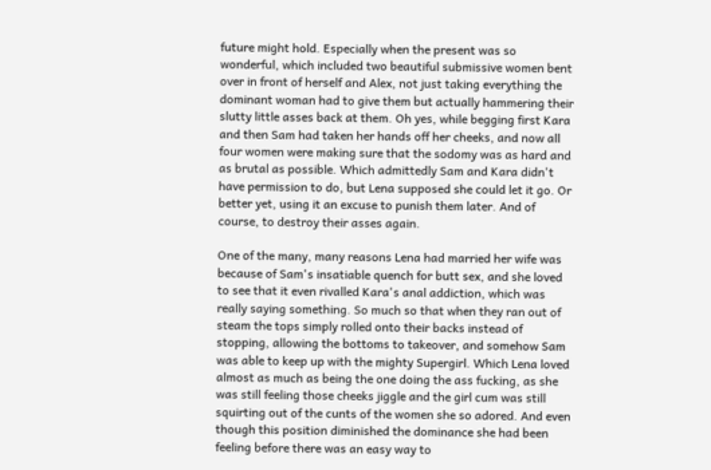future might hold. Especially when the present was so wonderful, which included two beautiful submissive women bent over in front of herself and Alex, not just taking everything the dominant woman had to give them but actually hammering their slutty little asses back at them. Oh yes, while begging first Kara and then Sam had taken her hands off her cheeks, and now all four women were making sure that the sodomy was as hard and as brutal as possible. Which admittedly Sam and Kara didn't have permission to do, but Lena supposed she could let it go. Or better yet, using it an excuse to punish them later. And of course, to destroy their asses again.

One of the many, many reasons Lena had married her wife was because of Sam's insatiable quench for butt sex, and she loved to see that it even rivalled Kara's anal addiction, which was really saying something. So much so that when they ran out of steam the tops simply rolled onto their backs instead of stopping, allowing the bottoms to takeover, and somehow Sam was able to keep up with the mighty Supergirl. Which Lena loved almost as much as being the one doing the ass fucking, as she was still feeling those cheeks jiggle and the girl cum was still squirting out of the cunts of the women she so adored. And even though this position diminished the dominance she had been feeling before there was an easy way to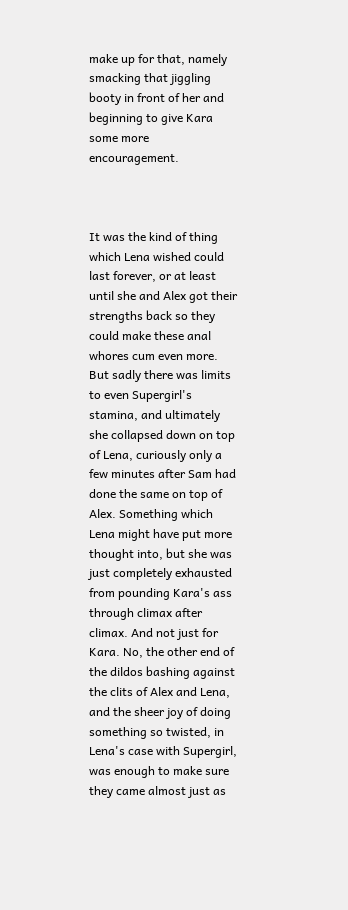make up for that, namely smacking that jiggling booty in front of her and beginning to give Kara some more encouragement.



It was the kind of thing which Lena wished could last forever, or at least until she and Alex got their strengths back so they could make these anal whores cum even more. But sadly there was limits to even Supergirl's stamina, and ultimately she collapsed down on top of Lena, curiously only a few minutes after Sam had done the same on top of Alex. Something which Lena might have put more thought into, but she was just completely exhausted from pounding Kara's ass through climax after climax. And not just for Kara. No, the other end of the dildos bashing against the clits of Alex and Lena, and the sheer joy of doing something so twisted, in Lena's case with Supergirl, was enough to make sure they came almost just as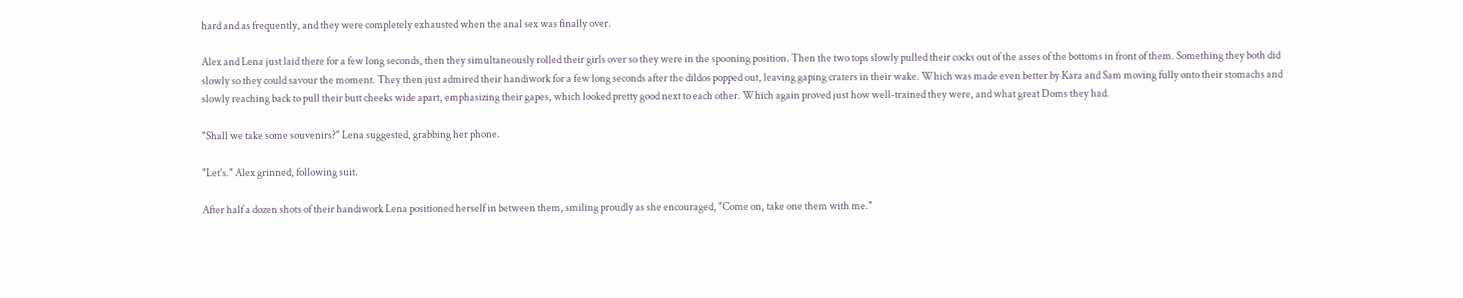hard and as frequently, and they were completely exhausted when the anal sex was finally over.

Alex and Lena just laid there for a few long seconds, then they simultaneously rolled their girls over so they were in the spooning position. Then the two tops slowly pulled their cocks out of the asses of the bottoms in front of them. Something they both did slowly so they could savour the moment. They then just admired their handiwork for a few long seconds after the dildos popped out, leaving gaping craters in their wake. Which was made even better by Kara and Sam moving fully onto their stomachs and slowly reaching back to pull their butt cheeks wide apart, emphasizing their gapes, which looked pretty good next to each other. Which again proved just how well-trained they were, and what great Doms they had.

"Shall we take some souvenirs?" Lena suggested, grabbing her phone.

"Let's." Alex grinned, following suit.

After half a dozen shots of their handiwork Lena positioned herself in between them, smiling proudly as she encouraged, "Come on, take one them with me."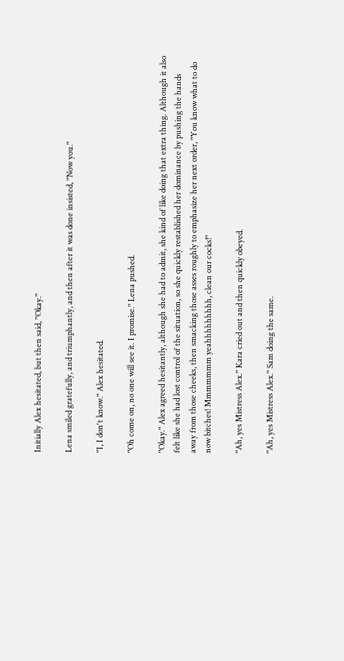Initially Alex hesitated, but then said, "Okay."

Lena smiled gratefully, and triumphantly, and then after it was done insisted, "Now you."

"I, I don't know." Alex hesitated.

"Oh come on, no one will see it. I promise." Lena pushed.

"Okay." Alex agreed hesitantly, although she had to admit, she kind of like doing that extra thing. Although it also felt like she had lost control of the situation, so she quickly restablished her dominance by pushing the hands away from those cheeks, then smacking those asses roughly to emphasize her next order, "You know what to do now bitches! Mmmmmmm yeahhhhhhhhh, clean our cocks!"

"Ah, yes Mistress Alex." Kara cried out and then quickly obeyed.

"Ah, yes Mistress Alex." Sam doing the same.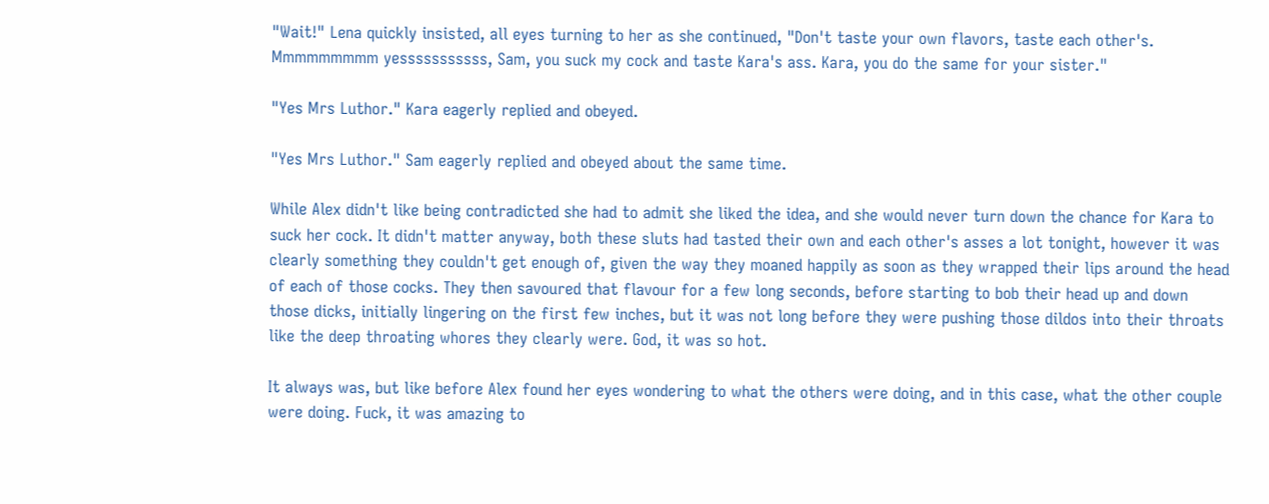"Wait!" Lena quickly insisted, all eyes turning to her as she continued, "Don't taste your own flavors, taste each other's. Mmmmmmmmm yesssssssssss, Sam, you suck my cock and taste Kara's ass. Kara, you do the same for your sister."

"Yes Mrs Luthor." Kara eagerly replied and obeyed.

"Yes Mrs Luthor." Sam eagerly replied and obeyed about the same time.

While Alex didn't like being contradicted she had to admit she liked the idea, and she would never turn down the chance for Kara to suck her cock. It didn't matter anyway, both these sluts had tasted their own and each other's asses a lot tonight, however it was clearly something they couldn't get enough of, given the way they moaned happily as soon as they wrapped their lips around the head of each of those cocks. They then savoured that flavour for a few long seconds, before starting to bob their head up and down those dicks, initially lingering on the first few inches, but it was not long before they were pushing those dildos into their throats like the deep throating whores they clearly were. God, it was so hot.

It always was, but like before Alex found her eyes wondering to what the others were doing, and in this case, what the other couple were doing. Fuck, it was amazing to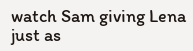watch Sam giving Lena just as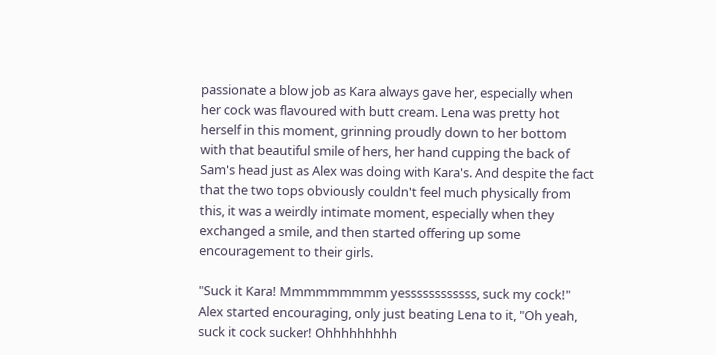passionate a blow job as Kara always gave her, especially when her cock was flavoured with butt cream. Lena was pretty hot herself in this moment, grinning proudly down to her bottom with that beautiful smile of hers, her hand cupping the back of Sam's head just as Alex was doing with Kara's. And despite the fact that the two tops obviously couldn't feel much physically from this, it was a weirdly intimate moment, especially when they exchanged a smile, and then started offering up some encouragement to their girls.

"Suck it Kara! Mmmmmmmmm yessssssssssss, suck my cock!" Alex started encouraging, only just beating Lena to it, "Oh yeah, suck it cock sucker! Ohhhhhhhhh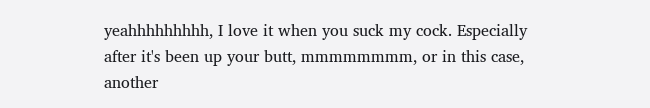yeahhhhhhhhh, I love it when you suck my cock. Especially after it's been up your butt, mmmmmmmm, or in this case, another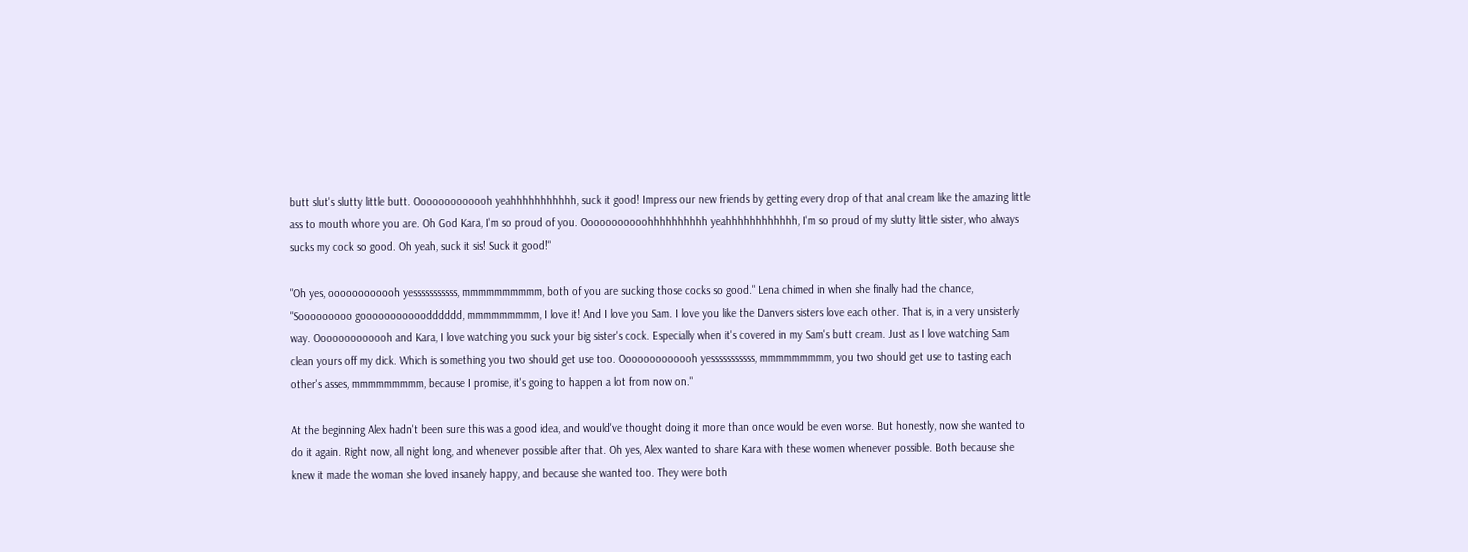butt slut's slutty little butt. Ooooooooooooh yeahhhhhhhhhhh, suck it good! Impress our new friends by getting every drop of that anal cream like the amazing little ass to mouth whore you are. Oh God Kara, I'm so proud of you. Ooooooooooohhhhhhhhhh yeahhhhhhhhhhhh, I'm so proud of my slutty little sister, who always sucks my cock so good. Oh yeah, suck it sis! Suck it good!"

"Oh yes, oooooooooooh yesssssssssss, mmmmmmmmmm, both of you are sucking those cocks so good." Lena chimed in when she finally had the chance, "Sooooooooo gooooooooooodddddd, mmmmmmmmm, I love it! And I love you Sam. I love you like the Danvers sisters love each other. That is, in a very unsisterly way. Ooooooooooooh and Kara, I love watching you suck your big sister's cock. Especially when it's covered in my Sam's butt cream. Just as I love watching Sam clean yours off my dick. Which is something you two should get use too. Ooooooooooooh yesssssssssss, mmmmmmmmm, you two should get use to tasting each other's asses, mmmmmmmmm, because I promise, it's going to happen a lot from now on."

At the beginning Alex hadn't been sure this was a good idea, and would've thought doing it more than once would be even worse. But honestly, now she wanted to do it again. Right now, all night long, and whenever possible after that. Oh yes, Alex wanted to share Kara with these women whenever possible. Both because she knew it made the woman she loved insanely happy, and because she wanted too. They were both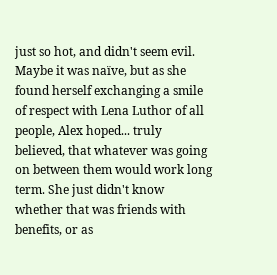just so hot, and didn't seem evil. Maybe it was naïve, but as she found herself exchanging a smile of respect with Lena Luthor of all people, Alex hoped... truly believed, that whatever was going on between them would work long term. She just didn't know whether that was friends with benefits, or as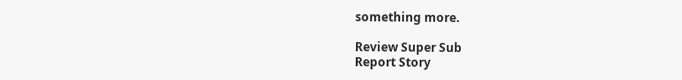something more.

Review Super Sub
Report Story